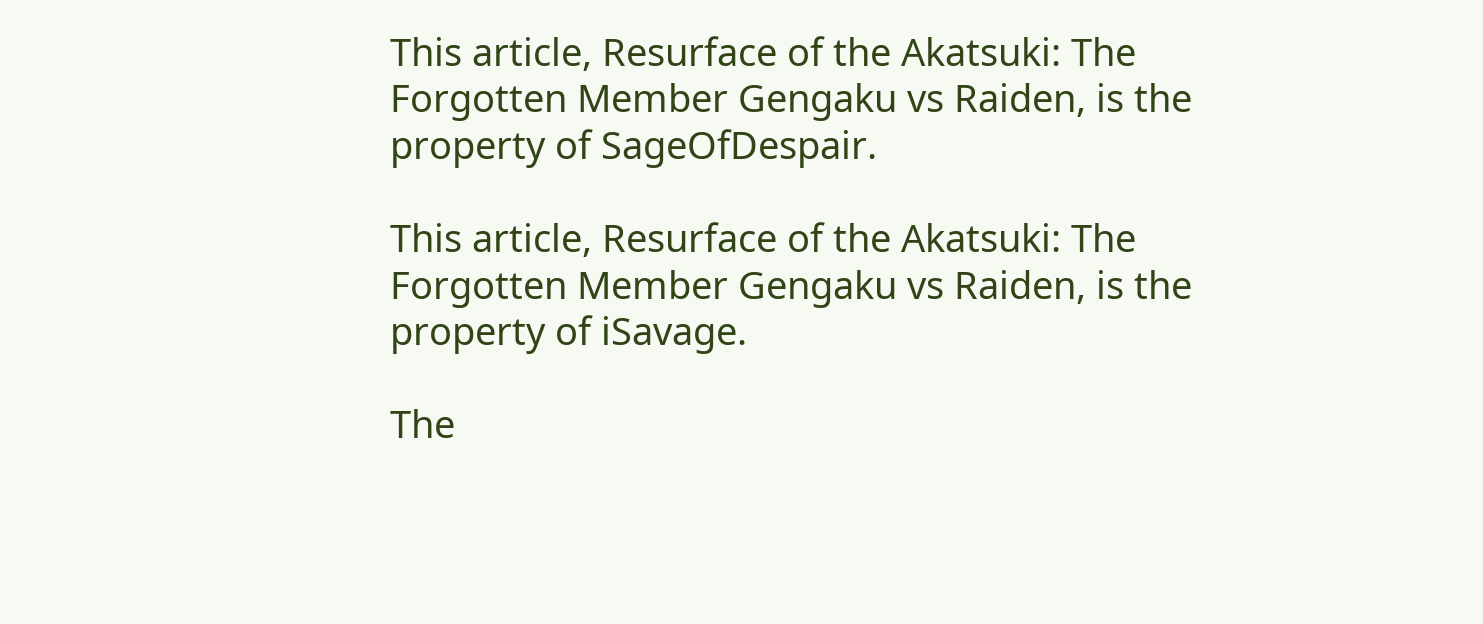This article, Resurface of the Akatsuki: The Forgotten Member Gengaku vs Raiden, is the property of SageOfDespair.

This article, Resurface of the Akatsuki: The Forgotten Member Gengaku vs Raiden, is the property of iSavage.

The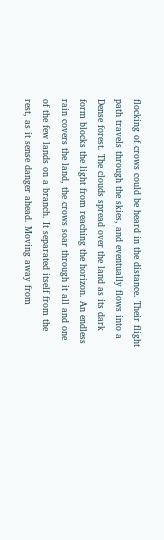flocking of crows could be heard in the distance. Their flight path travels through the skies, and eventually flows into a Dense forest. The clouds spread over the land as its dark form blocks the light from reaching the horizon. An endless rain covers the land, the crows soar through it all and one of the few lands on a branch. It separated itself from the rest, as it sense danger ahead. Moving away from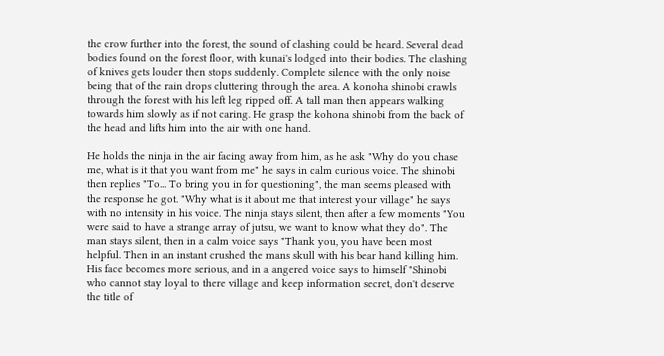the crow further into the forest, the sound of clashing could be heard. Several dead bodies found on the forest floor, with kunai's lodged into their bodies. The clashing of knives gets louder then stops suddenly. Complete silence with the only noise being that of the rain drops cluttering through the area. A konoha shinobi crawls through the forest with his left leg ripped off. A tall man then appears walking towards him slowly as if not caring. He grasp the kohona shinobi from the back of the head and lifts him into the air with one hand.

He holds the ninja in the air facing away from him, as he ask "Why do you chase me, what is it that you want from me" he says in calm curious voice. The shinobi then replies "To... To bring you in for questioning", the man seems pleased with the response he got. "Why what is it about me that interest your village" he says with no intensity in his voice. The ninja stays silent, then after a few moments "You were said to have a strange array of jutsu, we want to know what they do". The man stays silent, then in a calm voice says "Thank you, you have been most helpful. Then in an instant crushed the mans skull with his bear hand killing him. His face becomes more serious, and in a angered voice says to himself "Shinobi who cannot stay loyal to there village and keep information secret, don't deserve the title of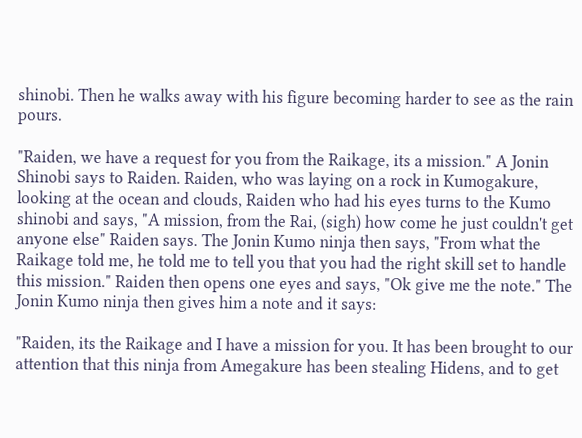shinobi. Then he walks away with his figure becoming harder to see as the rain pours.

"Raiden, we have a request for you from the Raikage, its a mission." A Jonin Shinobi says to Raiden. Raiden, who was laying on a rock in Kumogakure, looking at the ocean and clouds, Raiden who had his eyes turns to the Kumo shinobi and says, "A mission, from the Rai, (sigh) how come he just couldn't get anyone else" Raiden says. The Jonin Kumo ninja then says, "From what the Raikage told me, he told me to tell you that you had the right skill set to handle this mission." Raiden then opens one eyes and says, "Ok give me the note." The Jonin Kumo ninja then gives him a note and it says:

"Raiden, its the Raikage and I have a mission for you. It has been brought to our attention that this ninja from Amegakure has been stealing Hidens, and to get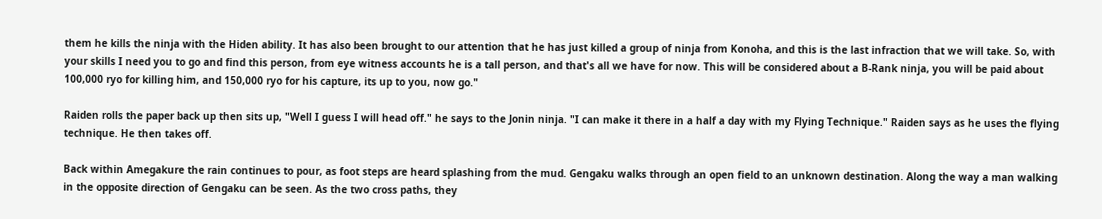them he kills the ninja with the Hiden ability. It has also been brought to our attention that he has just killed a group of ninja from Konoha, and this is the last infraction that we will take. So, with your skills I need you to go and find this person, from eye witness accounts he is a tall person, and that's all we have for now. This will be considered about a B-Rank ninja, you will be paid about 100,000 ryo for killing him, and 150,000 ryo for his capture, its up to you, now go."

Raiden rolls the paper back up then sits up, "Well I guess I will head off." he says to the Jonin ninja. "I can make it there in a half a day with my Flying Technique." Raiden says as he uses the flying technique. He then takes off.

Back within Amegakure the rain continues to pour, as foot steps are heard splashing from the mud. Gengaku walks through an open field to an unknown destination. Along the way a man walking in the opposite direction of Gengaku can be seen. As the two cross paths, they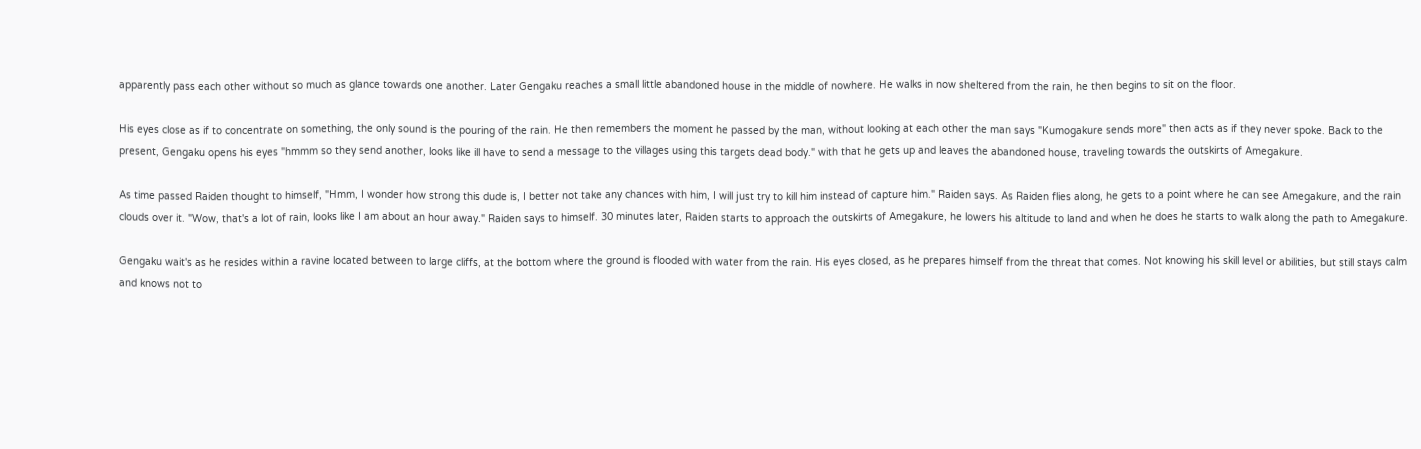apparently pass each other without so much as glance towards one another. Later Gengaku reaches a small little abandoned house in the middle of nowhere. He walks in now sheltered from the rain, he then begins to sit on the floor.

His eyes close as if to concentrate on something, the only sound is the pouring of the rain. He then remembers the moment he passed by the man, without looking at each other the man says "Kumogakure sends more" then acts as if they never spoke. Back to the present, Gengaku opens his eyes "hmmm so they send another, looks like ill have to send a message to the villages using this targets dead body." with that he gets up and leaves the abandoned house, traveling towards the outskirts of Amegakure.

As time passed Raiden thought to himself, "Hmm, I wonder how strong this dude is, I better not take any chances with him, I will just try to kill him instead of capture him." Raiden says. As Raiden flies along, he gets to a point where he can see Amegakure, and the rain clouds over it. "Wow, that's a lot of rain, looks like I am about an hour away." Raiden says to himself. 30 minutes later, Raiden starts to approach the outskirts of Amegakure, he lowers his altitude to land and when he does he starts to walk along the path to Amegakure.

Gengaku wait's as he resides within a ravine located between to large cliffs, at the bottom where the ground is flooded with water from the rain. His eyes closed, as he prepares himself from the threat that comes. Not knowing his skill level or abilities, but still stays calm and knows not to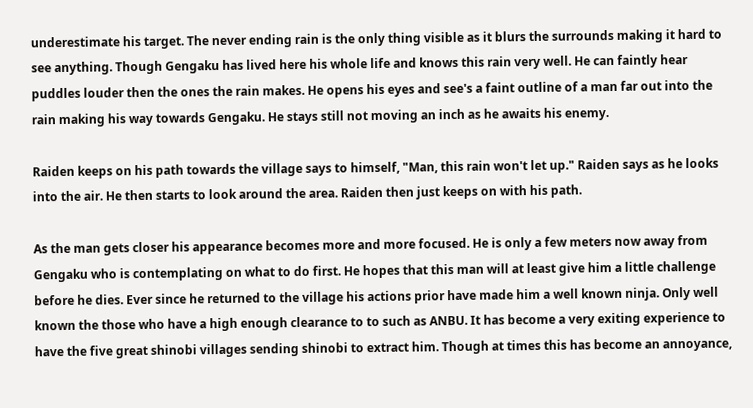underestimate his target. The never ending rain is the only thing visible as it blurs the surrounds making it hard to see anything. Though Gengaku has lived here his whole life and knows this rain very well. He can faintly hear puddles louder then the ones the rain makes. He opens his eyes and see's a faint outline of a man far out into the rain making his way towards Gengaku. He stays still not moving an inch as he awaits his enemy.

Raiden keeps on his path towards the village says to himself, "Man, this rain won't let up." Raiden says as he looks into the air. He then starts to look around the area. Raiden then just keeps on with his path.

As the man gets closer his appearance becomes more and more focused. He is only a few meters now away from Gengaku who is contemplating on what to do first. He hopes that this man will at least give him a little challenge before he dies. Ever since he returned to the village his actions prior have made him a well known ninja. Only well known the those who have a high enough clearance to to such as ANBU. It has become a very exiting experience to have the five great shinobi villages sending shinobi to extract him. Though at times this has become an annoyance,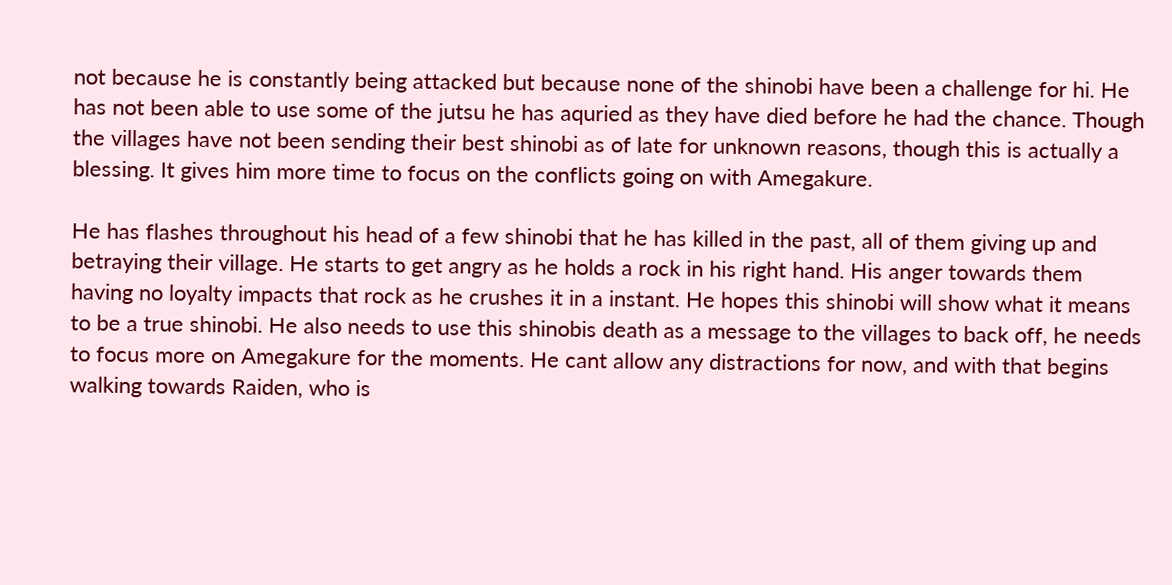not because he is constantly being attacked but because none of the shinobi have been a challenge for hi. He has not been able to use some of the jutsu he has aquried as they have died before he had the chance. Though the villages have not been sending their best shinobi as of late for unknown reasons, though this is actually a blessing. It gives him more time to focus on the conflicts going on with Amegakure.

He has flashes throughout his head of a few shinobi that he has killed in the past, all of them giving up and betraying their village. He starts to get angry as he holds a rock in his right hand. His anger towards them having no loyalty impacts that rock as he crushes it in a instant. He hopes this shinobi will show what it means to be a true shinobi. He also needs to use this shinobis death as a message to the villages to back off, he needs to focus more on Amegakure for the moments. He cant allow any distractions for now, and with that begins walking towards Raiden, who is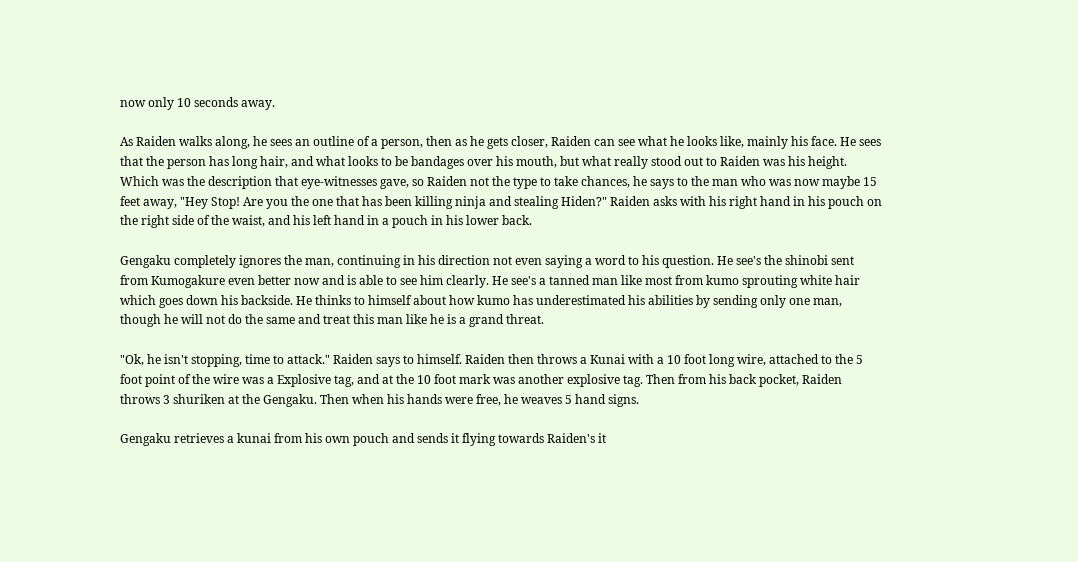now only 10 seconds away.

As Raiden walks along, he sees an outline of a person, then as he gets closer, Raiden can see what he looks like, mainly his face. He sees that the person has long hair, and what looks to be bandages over his mouth, but what really stood out to Raiden was his height. Which was the description that eye-witnesses gave, so Raiden not the type to take chances, he says to the man who was now maybe 15 feet away, "Hey Stop! Are you the one that has been killing ninja and stealing Hiden?" Raiden asks with his right hand in his pouch on the right side of the waist, and his left hand in a pouch in his lower back.

Gengaku completely ignores the man, continuing in his direction not even saying a word to his question. He see's the shinobi sent from Kumogakure even better now and is able to see him clearly. He see's a tanned man like most from kumo sprouting white hair which goes down his backside. He thinks to himself about how kumo has underestimated his abilities by sending only one man, though he will not do the same and treat this man like he is a grand threat.

"Ok, he isn't stopping, time to attack." Raiden says to himself. Raiden then throws a Kunai with a 10 foot long wire, attached to the 5 foot point of the wire was a Explosive tag, and at the 10 foot mark was another explosive tag. Then from his back pocket, Raiden throws 3 shuriken at the Gengaku. Then when his hands were free, he weaves 5 hand signs.

Gengaku retrieves a kunai from his own pouch and sends it flying towards Raiden's it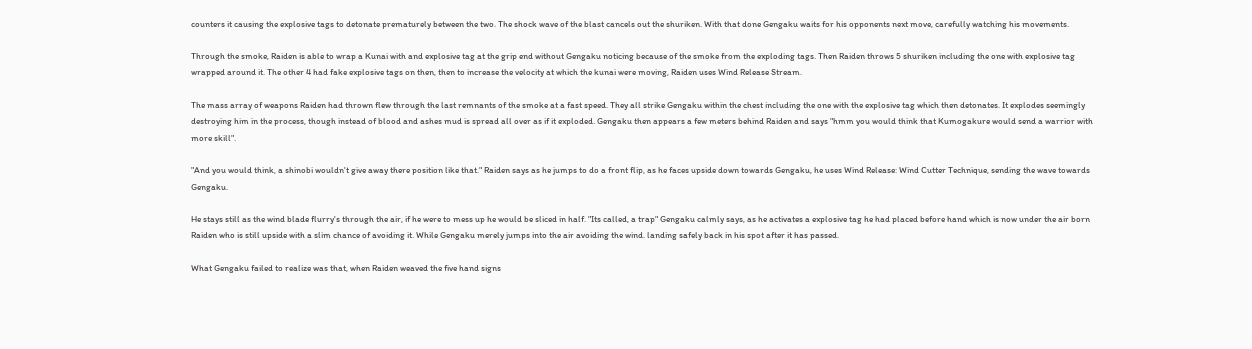counters it causing the explosive tags to detonate prematurely between the two. The shock wave of the blast cancels out the shuriken. With that done Gengaku waits for his opponents next move, carefully watching his movements.

Through the smoke, Raiden is able to wrap a Kunai with and explosive tag at the grip end without Gengaku noticing because of the smoke from the exploding tags. Then Raiden throws 5 shuriken including the one with explosive tag wrapped around it. The other 4 had fake explosive tags on then, then to increase the velocity at which the kunai were moving, Raiden uses Wind Release Stream.

The mass array of weapons Raiden had thrown flew through the last remnants of the smoke at a fast speed. They all strike Gengaku within the chest including the one with the explosive tag which then detonates. It explodes seemingly destroying him in the process, though instead of blood and ashes mud is spread all over as if it exploded. Gengaku then appears a few meters behind Raiden and says "hmm you would think that Kumogakure would send a warrior with more skill".

"And you would think, a shinobi wouldn't give away there position like that." Raiden says as he jumps to do a front flip, as he faces upside down towards Gengaku, he uses Wind Release: Wind Cutter Technique, sending the wave towards Gengaku.

He stays still as the wind blade flurry's through the air, if he were to mess up he would be sliced in half. "Its called, a trap" Gengaku calmly says, as he activates a explosive tag he had placed before hand which is now under the air born Raiden who is still upside with a slim chance of avoiding it. While Gengaku merely jumps into the air avoiding the wind. landing safely back in his spot after it has passed.

What Gengaku failed to realize was that, when Raiden weaved the five hand signs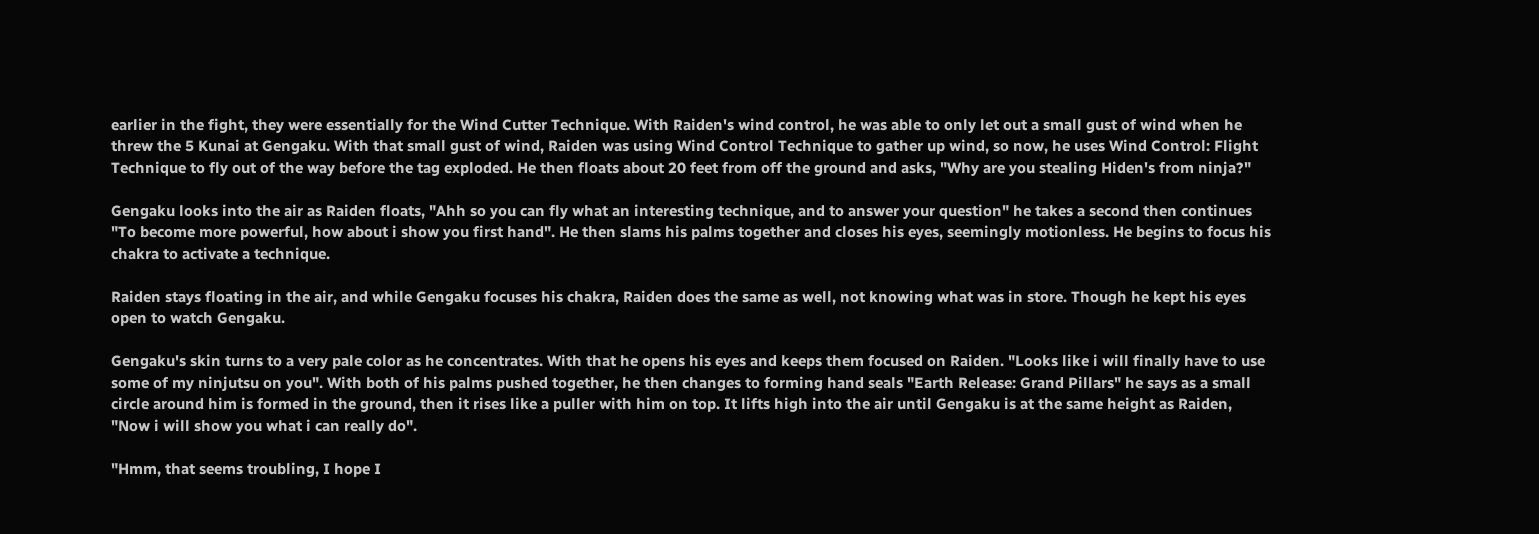earlier in the fight, they were essentially for the Wind Cutter Technique. With Raiden's wind control, he was able to only let out a small gust of wind when he threw the 5 Kunai at Gengaku. With that small gust of wind, Raiden was using Wind Control Technique to gather up wind, so now, he uses Wind Control: Flight Technique to fly out of the way before the tag exploded. He then floats about 20 feet from off the ground and asks, "Why are you stealing Hiden's from ninja?"

Gengaku looks into the air as Raiden floats, "Ahh so you can fly what an interesting technique, and to answer your question" he takes a second then continues "To become more powerful, how about i show you first hand". He then slams his palms together and closes his eyes, seemingly motionless. He begins to focus his chakra to activate a technique.

Raiden stays floating in the air, and while Gengaku focuses his chakra, Raiden does the same as well, not knowing what was in store. Though he kept his eyes open to watch Gengaku.

Gengaku's skin turns to a very pale color as he concentrates. With that he opens his eyes and keeps them focused on Raiden. "Looks like i will finally have to use some of my ninjutsu on you". With both of his palms pushed together, he then changes to forming hand seals "Earth Release: Grand Pillars" he says as a small circle around him is formed in the ground, then it rises like a puller with him on top. It lifts high into the air until Gengaku is at the same height as Raiden, "Now i will show you what i can really do".

"Hmm, that seems troubling, I hope I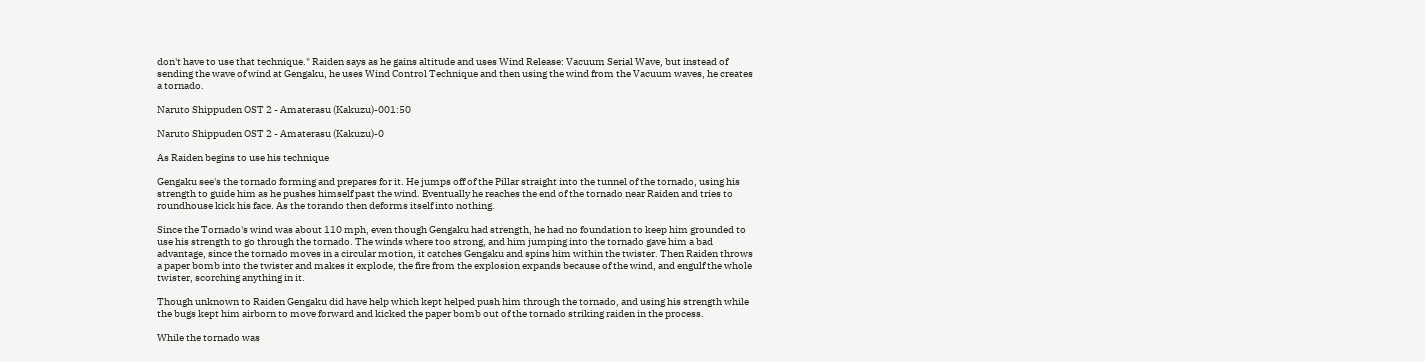don't have to use that technique." Raiden says as he gains altitude and uses Wind Release: Vacuum Serial Wave, but instead of sending the wave of wind at Gengaku, he uses Wind Control Technique and then using the wind from the Vacuum waves, he creates a tornado.

Naruto Shippuden OST 2 - Amaterasu (Kakuzu)-001:50

Naruto Shippuden OST 2 - Amaterasu (Kakuzu)-0

As Raiden begins to use his technique

Gengaku see's the tornado forming and prepares for it. He jumps off of the Pillar straight into the tunnel of the tornado, using his strength to guide him as he pushes himself past the wind. Eventually he reaches the end of the tornado near Raiden and tries to roundhouse kick his face. As the torando then deforms itself into nothing.

Since the Tornado's wind was about 110 mph, even though Gengaku had strength, he had no foundation to keep him grounded to use his strength to go through the tornado. The winds where too strong, and him jumping into the tornado gave him a bad advantage, since the tornado moves in a circular motion, it catches Gengaku and spins him within the twister. Then Raiden throws a paper bomb into the twister and makes it explode, the fire from the explosion expands because of the wind, and engulf the whole twister, scorching anything in it.

Though unknown to Raiden Gengaku did have help which kept helped push him through the tornado, and using his strength while the bugs kept him airborn to move forward and kicked the paper bomb out of the tornado striking raiden in the process.

While the tornado was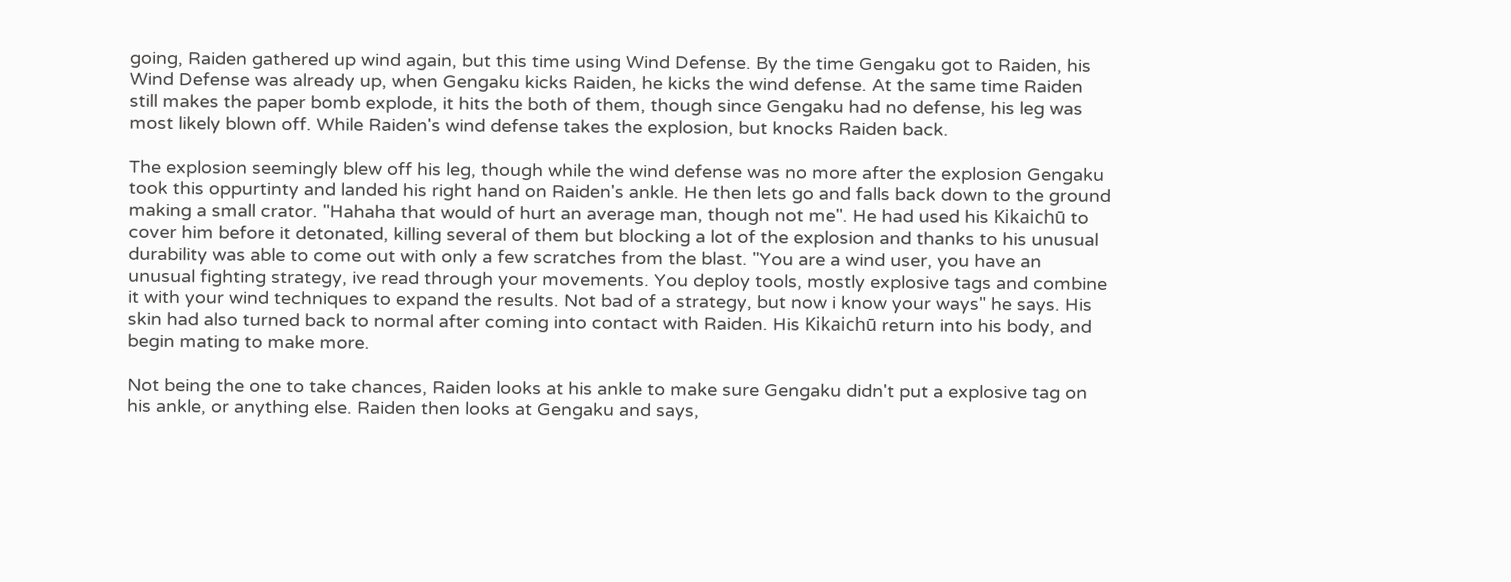going, Raiden gathered up wind again, but this time using Wind Defense. By the time Gengaku got to Raiden, his Wind Defense was already up, when Gengaku kicks Raiden, he kicks the wind defense. At the same time Raiden still makes the paper bomb explode, it hits the both of them, though since Gengaku had no defense, his leg was most likely blown off. While Raiden's wind defense takes the explosion, but knocks Raiden back.

The explosion seemingly blew off his leg, though while the wind defense was no more after the explosion Gengaku took this oppurtinty and landed his right hand on Raiden's ankle. He then lets go and falls back down to the ground making a small crator. "Hahaha that would of hurt an average man, though not me". He had used his Kikaichū to cover him before it detonated, killing several of them but blocking a lot of the explosion and thanks to his unusual durability was able to come out with only a few scratches from the blast. "You are a wind user, you have an unusual fighting strategy, ive read through your movements. You deploy tools, mostly explosive tags and combine it with your wind techniques to expand the results. Not bad of a strategy, but now i know your ways" he says. His skin had also turned back to normal after coming into contact with Raiden. His Kikaichū return into his body, and begin mating to make more.

Not being the one to take chances, Raiden looks at his ankle to make sure Gengaku didn't put a explosive tag on his ankle, or anything else. Raiden then looks at Gengaku and says,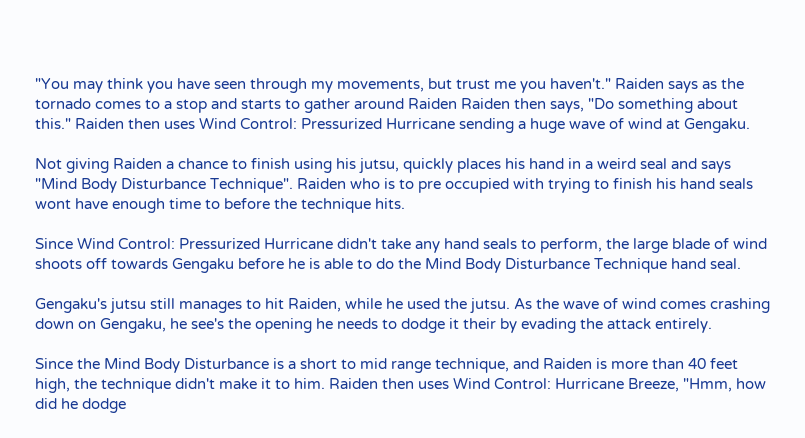"You may think you have seen through my movements, but trust me you haven't." Raiden says as the tornado comes to a stop and starts to gather around Raiden Raiden then says, "Do something about this." Raiden then uses Wind Control: Pressurized Hurricane sending a huge wave of wind at Gengaku.

Not giving Raiden a chance to finish using his jutsu, quickly places his hand in a weird seal and says "Mind Body Disturbance Technique". Raiden who is to pre occupied with trying to finish his hand seals wont have enough time to before the technique hits.

Since Wind Control: Pressurized Hurricane didn't take any hand seals to perform, the large blade of wind shoots off towards Gengaku before he is able to do the Mind Body Disturbance Technique hand seal.

Gengaku's jutsu still manages to hit Raiden, while he used the jutsu. As the wave of wind comes crashing down on Gengaku, he see's the opening he needs to dodge it their by evading the attack entirely.

Since the Mind Body Disturbance is a short to mid range technique, and Raiden is more than 40 feet high, the technique didn't make it to him. Raiden then uses Wind Control: Hurricane Breeze, "Hmm, how did he dodge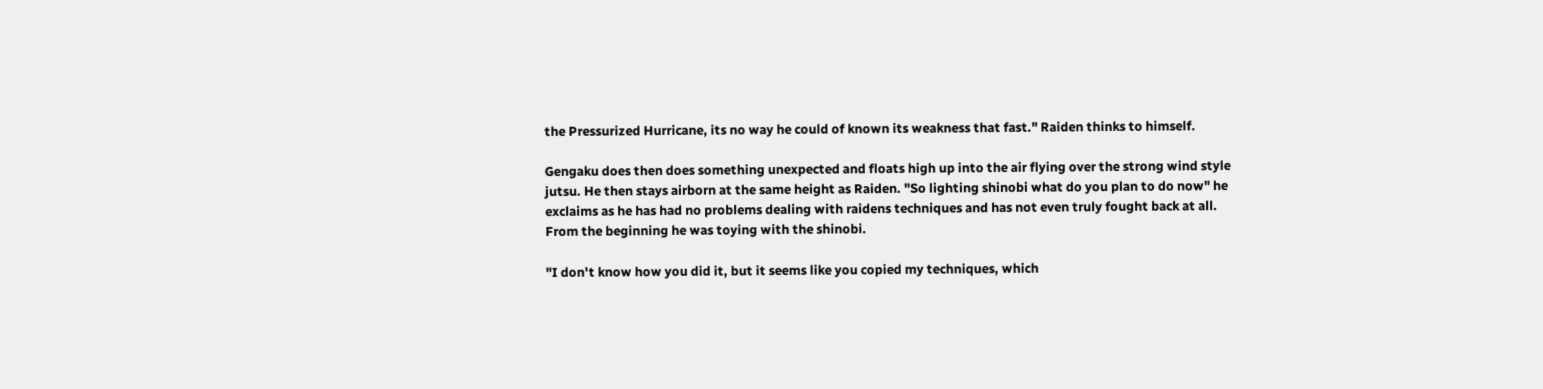the Pressurized Hurricane, its no way he could of known its weakness that fast." Raiden thinks to himself.

Gengaku does then does something unexpected and floats high up into the air flying over the strong wind style jutsu. He then stays airborn at the same height as Raiden. "So lighting shinobi what do you plan to do now" he exclaims as he has had no problems dealing with raidens techniques and has not even truly fought back at all. From the beginning he was toying with the shinobi.

"I don't know how you did it, but it seems like you copied my techniques, which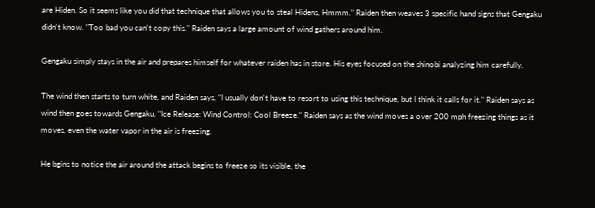are Hiden. So it seems like you did that technique that allows you to steal Hidens, Hmmm." Raiden then weaves 3 specific hand signs that Gengaku didn't know. "Too bad you can't copy this." Raiden says a large amount of wind gathers around him.

Gengaku simply stays in the air and prepares himself for whatever raiden has in store. His eyes focused on the shinobi analyzing him carefully.

The wind then starts to turn white, and Raiden says, "I usually don't have to resort to using this technique, but I think it calls for it." Raiden says as wind then goes towards Gengaku, "Ice Release: Wind Control: Cool Breeze." Raiden says as the wind moves a over 200 mph freezing things as it moves, even the water vapor in the air is freezing.

He bgins to notice the air around the attack begins to freeze so its visible, the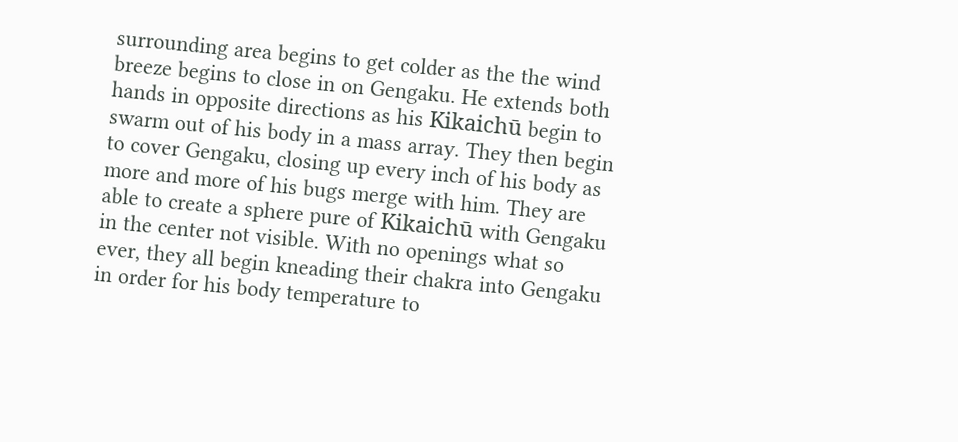surrounding area begins to get colder as the the wind breeze begins to close in on Gengaku. He extends both hands in opposite directions as his Kikaichū begin to swarm out of his body in a mass array. They then begin to cover Gengaku, closing up every inch of his body as more and more of his bugs merge with him. They are able to create a sphere pure of Kikaichū with Gengaku in the center not visible. With no openings what so ever, they all begin kneading their chakra into Gengaku in order for his body temperature to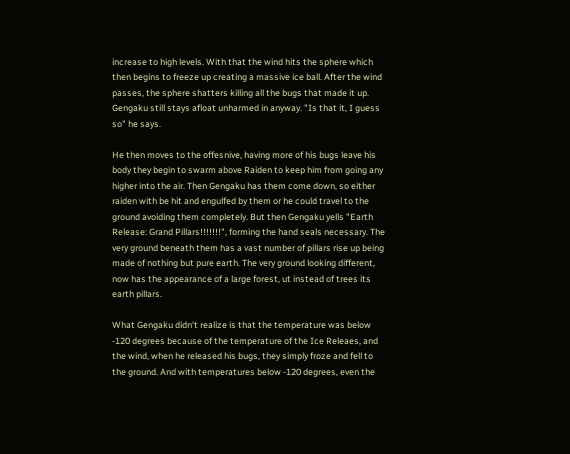increase to high levels. With that the wind hits the sphere which then begins to freeze up creating a massive ice ball. After the wind passes, the sphere shatters killing all the bugs that made it up. Gengaku still stays afloat unharmed in anyway. "Is that it, I guess so" he says.

He then moves to the offesnive, having more of his bugs leave his body they begin to swarm above Raiden to keep him from going any higher into the air. Then Gengaku has them come down, so either raiden with be hit and engulfed by them or he could travel to the ground avoiding them completely. But then Gengaku yells "Earth Release: Grand Pillars!!!!!!!", forming the hand seals necessary. The very ground beneath them has a vast number of pillars rise up being made of nothing but pure earth. The very ground looking different, now has the appearance of a large forest, ut instead of trees its earth pillars.

What Gengaku didn't realize is that the temperature was below -120 degrees because of the temperature of the Ice Releaes, and the wind, when he released his bugs, they simply froze and fell to the ground. And with temperatures below -120 degrees, even the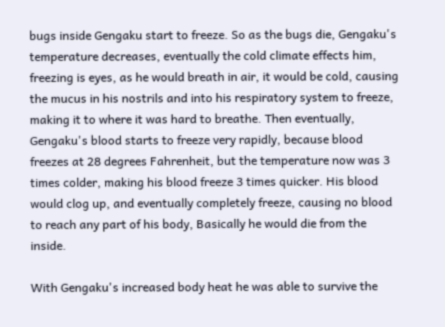bugs inside Gengaku start to freeze. So as the bugs die, Gengaku's temperature decreases, eventually the cold climate effects him, freezing is eyes, as he would breath in air, it would be cold, causing the mucus in his nostrils and into his respiratory system to freeze, making it to where it was hard to breathe. Then eventually, Gengaku's blood starts to freeze very rapidly, because blood freezes at 28 degrees Fahrenheit, but the temperature now was 3 times colder, making his blood freeze 3 times quicker. His blood would clog up, and eventually completely freeze, causing no blood to reach any part of his body, Basically he would die from the inside.

With Gengaku's increased body heat he was able to survive the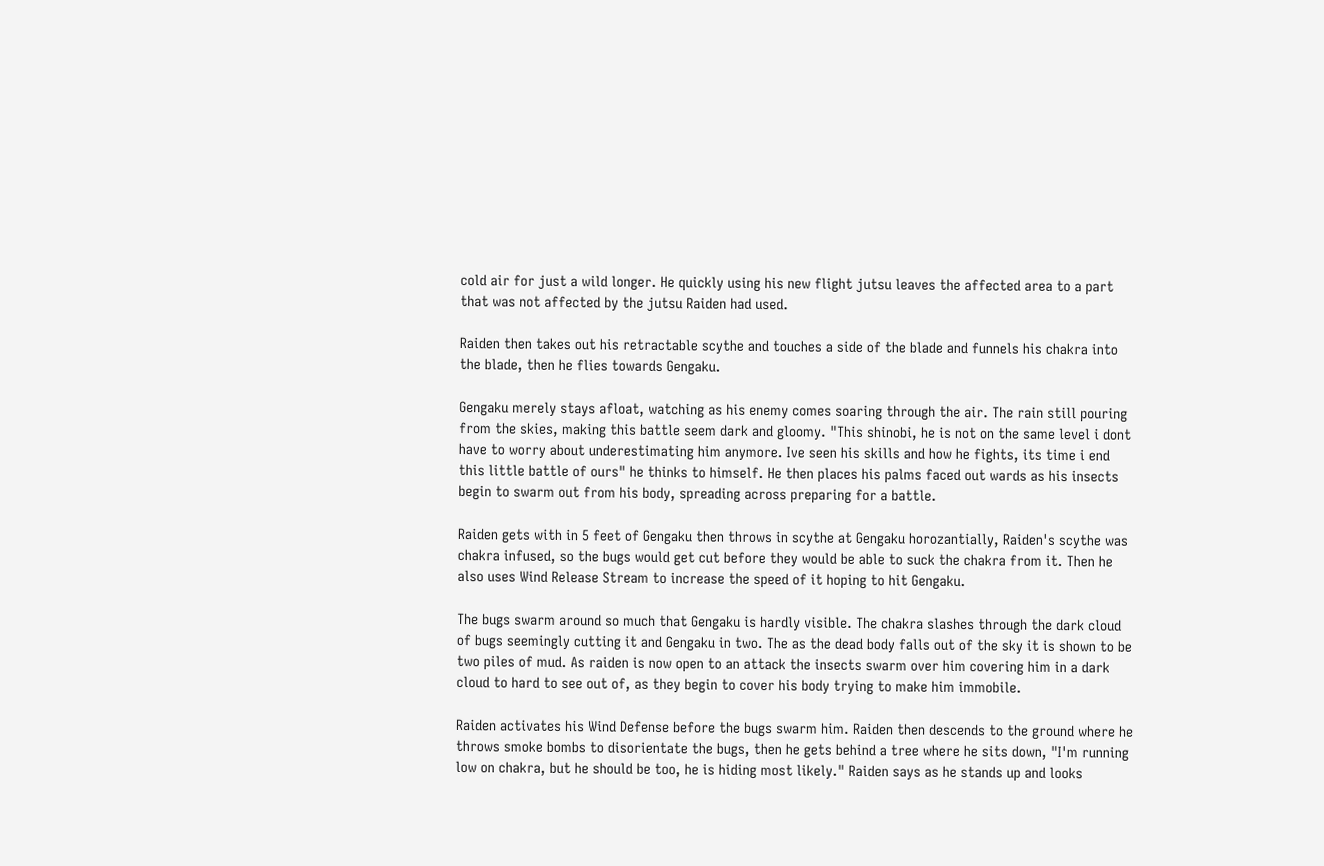cold air for just a wild longer. He quickly using his new flight jutsu leaves the affected area to a part that was not affected by the jutsu Raiden had used.

Raiden then takes out his retractable scythe and touches a side of the blade and funnels his chakra into the blade, then he flies towards Gengaku.

Gengaku merely stays afloat, watching as his enemy comes soaring through the air. The rain still pouring from the skies, making this battle seem dark and gloomy. "This shinobi, he is not on the same level i dont have to worry about underestimating him anymore. Ive seen his skills and how he fights, its time i end this little battle of ours" he thinks to himself. He then places his palms faced out wards as his insects begin to swarm out from his body, spreading across preparing for a battle.

Raiden gets with in 5 feet of Gengaku then throws in scythe at Gengaku horozantially, Raiden's scythe was chakra infused, so the bugs would get cut before they would be able to suck the chakra from it. Then he also uses Wind Release Stream to increase the speed of it hoping to hit Gengaku.

The bugs swarm around so much that Gengaku is hardly visible. The chakra slashes through the dark cloud of bugs seemingly cutting it and Gengaku in two. The as the dead body falls out of the sky it is shown to be two piles of mud. As raiden is now open to an attack the insects swarm over him covering him in a dark cloud to hard to see out of, as they begin to cover his body trying to make him immobile.

Raiden activates his Wind Defense before the bugs swarm him. Raiden then descends to the ground where he throws smoke bombs to disorientate the bugs, then he gets behind a tree where he sits down, "I'm running low on chakra, but he should be too, he is hiding most likely." Raiden says as he stands up and looks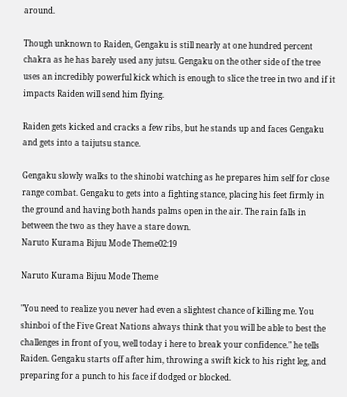around.

Though unknown to Raiden, Gengaku is still nearly at one hundred percent chakra as he has barely used any jutsu. Gengaku on the other side of the tree uses an incredibly powerful kick which is enough to slice the tree in two and if it impacts Raiden will send him flying.

Raiden gets kicked and cracks a few ribs, but he stands up and faces Gengaku and gets into a taijutsu stance.

Gengaku slowly walks to the shinobi watching as he prepares him self for close range combat. Gengaku to gets into a fighting stance, placing his feet firmly in the ground and having both hands palms open in the air. The rain falls in between the two as they have a stare down.
Naruto Kurama Bijuu Mode Theme02:19

Naruto Kurama Bijuu Mode Theme

"You need to realize you never had even a slightest chance of killing me. You shinboi of the Five Great Nations always think that you will be able to best the challenges in front of you, well today i here to break your confidence." he tells Raiden. Gengaku starts off after him, throwing a swift kick to his right leg, and preparing for a punch to his face if dodged or blocked.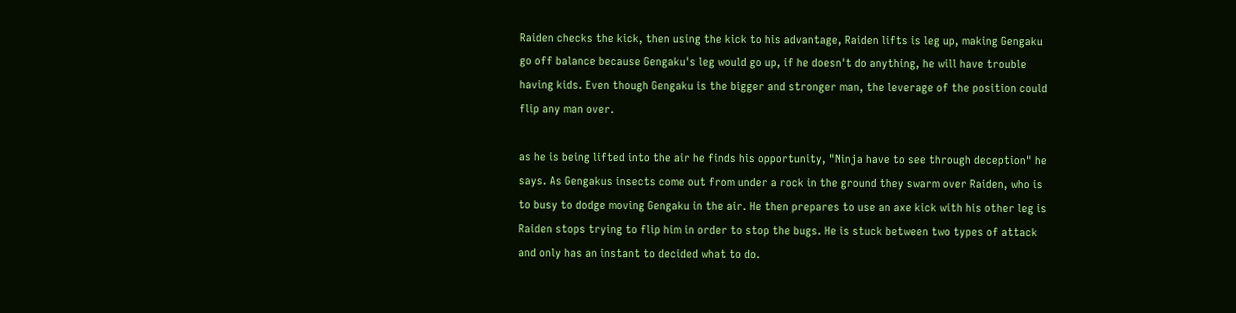Raiden checks the kick, then using the kick to his advantage, Raiden lifts is leg up, making Gengaku go off balance because Gengaku's leg would go up, if he doesn't do anything, he will have trouble having kids. Even though Gengaku is the bigger and stronger man, the leverage of the position could flip any man over.

as he is being lifted into the air he finds his opportunity, "Ninja have to see through deception" he says. As Gengakus insects come out from under a rock in the ground they swarm over Raiden, who is to busy to dodge moving Gengaku in the air. He then prepares to use an axe kick with his other leg is Raiden stops trying to flip him in order to stop the bugs. He is stuck between two types of attack and only has an instant to decided what to do.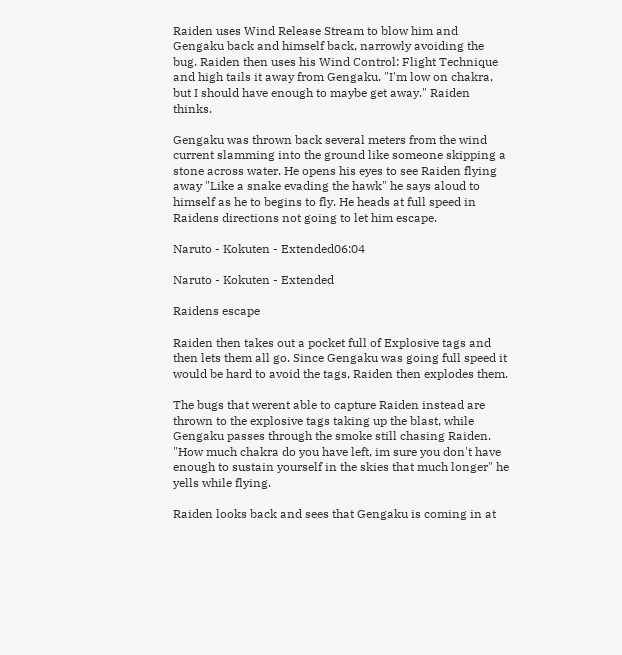Raiden uses Wind Release Stream to blow him and Gengaku back and himself back, narrowly avoiding the bug. Raiden then uses his Wind Control: Flight Technique and high tails it away from Gengaku. "I'm low on chakra, but I should have enough to maybe get away." Raiden thinks.

Gengaku was thrown back several meters from the wind current slamming into the ground like someone skipping a stone across water. He opens his eyes to see Raiden flying away "Like a snake evading the hawk" he says aloud to himself as he to begins to fly. He heads at full speed in Raidens directions not going to let him escape.

Naruto - Kokuten - Extended06:04

Naruto - Kokuten - Extended

Raidens escape

Raiden then takes out a pocket full of Explosive tags and then lets them all go. Since Gengaku was going full speed it would be hard to avoid the tags, Raiden then explodes them.

The bugs that werent able to capture Raiden instead are thrown to the explosive tags taking up the blast, while Gengaku passes through the smoke still chasing Raiden. "How much chakra do you have left, im sure you don't have enough to sustain yourself in the skies that much longer" he yells while flying.

Raiden looks back and sees that Gengaku is coming in at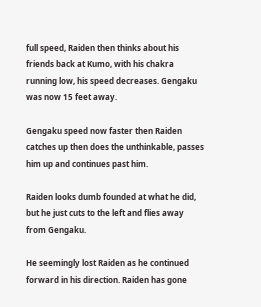full speed, Raiden then thinks about his friends back at Kumo, with his chakra running low, his speed decreases. Gengaku was now 15 feet away.

Gengaku speed now faster then Raiden catches up then does the unthinkable, passes him up and continues past him.

Raiden looks dumb founded at what he did, but he just cuts to the left and flies away from Gengaku.

He seemingly lost Raiden as he continued forward in his direction. Raiden has gone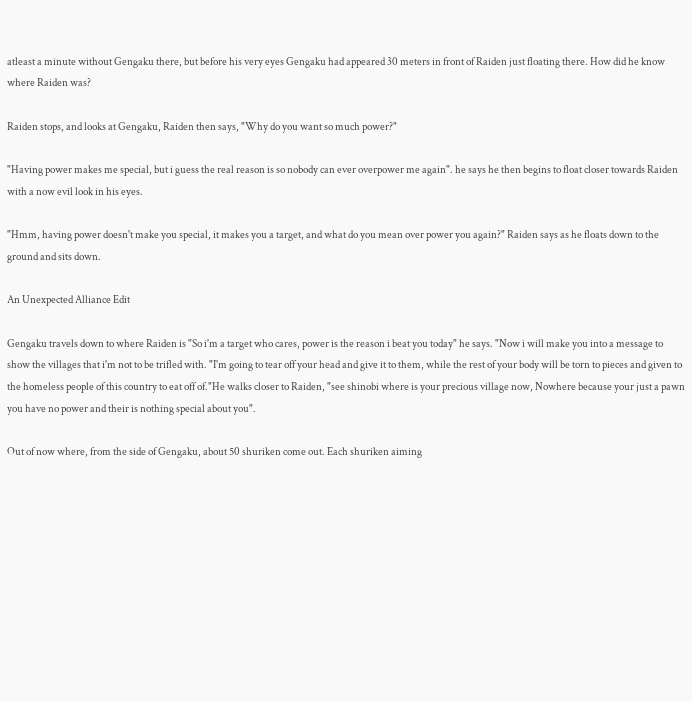atleast a minute without Gengaku there, but before his very eyes Gengaku had appeared 30 meters in front of Raiden just floating there. How did he know where Raiden was?

Raiden stops, and looks at Gengaku, Raiden then says, "Why do you want so much power?"

"Having power makes me special, but i guess the real reason is so nobody can ever overpower me again". he says he then begins to float closer towards Raiden with a now evil look in his eyes.

"Hmm, having power doesn't make you special, it makes you a target, and what do you mean over power you again?" Raiden says as he floats down to the ground and sits down.

An Unexpected Alliance Edit

Gengaku travels down to where Raiden is "So i'm a target who cares, power is the reason i beat you today" he says. "Now i will make you into a message to show the villages that i'm not to be trifled with. "I'm going to tear off your head and give it to them, while the rest of your body will be torn to pieces and given to the homeless people of this country to eat off of."He walks closer to Raiden, "see shinobi where is your precious village now, Nowhere because your just a pawn you have no power and their is nothing special about you".

Out of now where, from the side of Gengaku, about 50 shuriken come out. Each shuriken aiming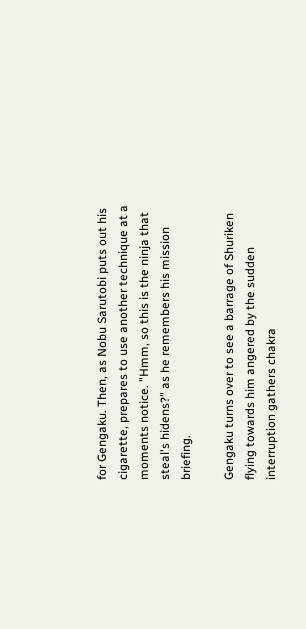for Gengaku. Then, as Nobu Sarutobi puts out his cigarette, prepares to use another technique at a moments notice. "Hmm, so this is the ninja that steal's hidens?" as he remembers his mission briefing.

Gengaku turns over to see a barrage of Shuriken flying towards him angered by the sudden interruption gathers chakra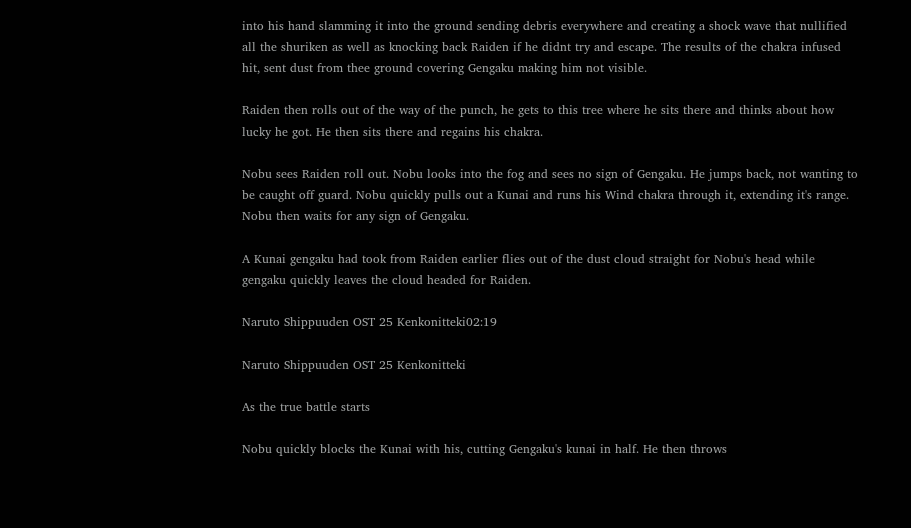into his hand slamming it into the ground sending debris everywhere and creating a shock wave that nullified all the shuriken as well as knocking back Raiden if he didnt try and escape. The results of the chakra infused hit, sent dust from thee ground covering Gengaku making him not visible.

Raiden then rolls out of the way of the punch, he gets to this tree where he sits there and thinks about how lucky he got. He then sits there and regains his chakra.

Nobu sees Raiden roll out. Nobu looks into the fog and sees no sign of Gengaku. He jumps back, not wanting to be caught off guard. Nobu quickly pulls out a Kunai and runs his Wind chakra through it, extending it's range. Nobu then waits for any sign of Gengaku.

A Kunai gengaku had took from Raiden earlier flies out of the dust cloud straight for Nobu's head while gengaku quickly leaves the cloud headed for Raiden.

Naruto Shippuuden OST 25 Kenkonitteki02:19

Naruto Shippuuden OST 25 Kenkonitteki

As the true battle starts

Nobu quickly blocks the Kunai with his, cutting Gengaku's kunai in half. He then throws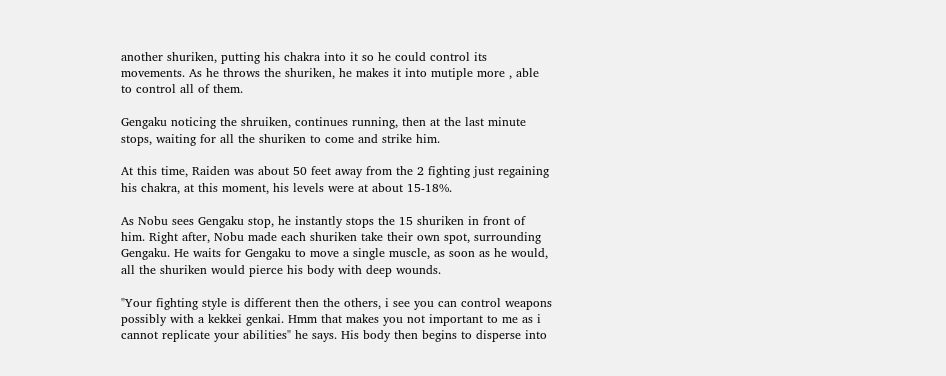another shuriken, putting his chakra into it so he could control its movements. As he throws the shuriken, he makes it into mutiple more , able to control all of them.

Gengaku noticing the shruiken, continues running, then at the last minute stops, waiting for all the shuriken to come and strike him.

At this time, Raiden was about 50 feet away from the 2 fighting just regaining his chakra, at this moment, his levels were at about 15-18%.

As Nobu sees Gengaku stop, he instantly stops the 15 shuriken in front of him. Right after, Nobu made each shuriken take their own spot, surrounding Gengaku. He waits for Gengaku to move a single muscle, as soon as he would, all the shuriken would pierce his body with deep wounds.

"Your fighting style is different then the others, i see you can control weapons possibly with a kekkei genkai. Hmm that makes you not important to me as i cannot replicate your abilities" he says. His body then begins to disperse into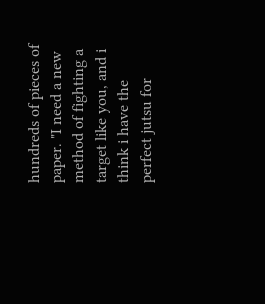hundreds of pieces of paper. "I need a new method of fighting a target like you, and i think i have the perfect jutsu for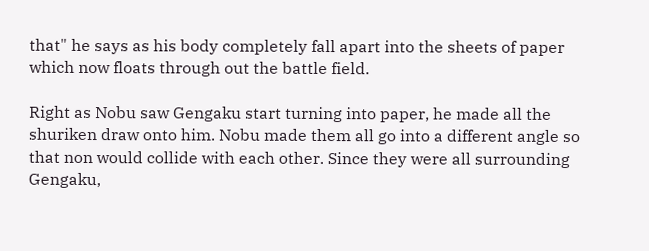that" he says as his body completely fall apart into the sheets of paper which now floats through out the battle field.

Right as Nobu saw Gengaku start turning into paper, he made all the shuriken draw onto him. Nobu made them all go into a different angle so that non would collide with each other. Since they were all surrounding Gengaku,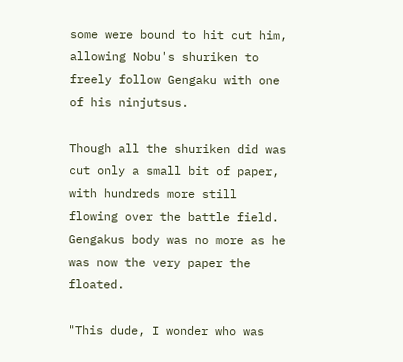some were bound to hit cut him, allowing Nobu's shuriken to freely follow Gengaku with one of his ninjutsus.

Though all the shuriken did was cut only a small bit of paper, with hundreds more still flowing over the battle field. Gengakus body was no more as he was now the very paper the floated.

"This dude, I wonder who was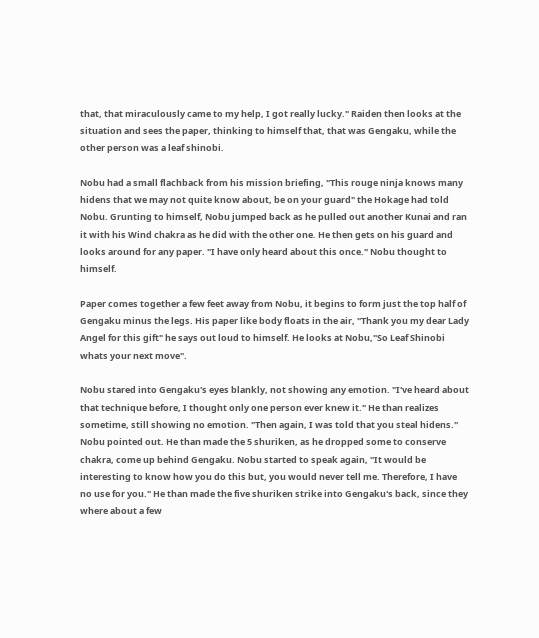that, that miraculously came to my help, I got really lucky." Raiden then looks at the situation and sees the paper, thinking to himself that, that was Gengaku, while the other person was a leaf shinobi.

Nobu had a small flachback from his mission briefing, "This rouge ninja knows many hidens that we may not quite know about, be on your guard" the Hokage had told Nobu. Grunting to himself, Nobu jumped back as he pulled out another Kunai and ran it with his Wind chakra as he did with the other one. He then gets on his guard and looks around for any paper. "I have only heard about this once." Nobu thought to himself.

Paper comes together a few feet away from Nobu, it begins to form just the top half of Gengaku minus the legs. His paper like body floats in the air, "Thank you my dear Lady Angel for this gift" he says out loud to himself. He looks at Nobu,"So Leaf Shinobi whats your next move".

Nobu stared into Gengaku's eyes blankly, not showing any emotion. "I've heard about that technique before, I thought only one person ever knew it." He than realizes sometime, still showing no emotion. "Then again, I was told that you steal hidens." Nobu pointed out. He than made the 5 shuriken, as he dropped some to conserve chakra, come up behind Gengaku. Nobu started to speak again, "It would be interesting to know how you do this but, you would never tell me. Therefore, I have no use for you." He than made the five shuriken strike into Gengaku's back, since they where about a few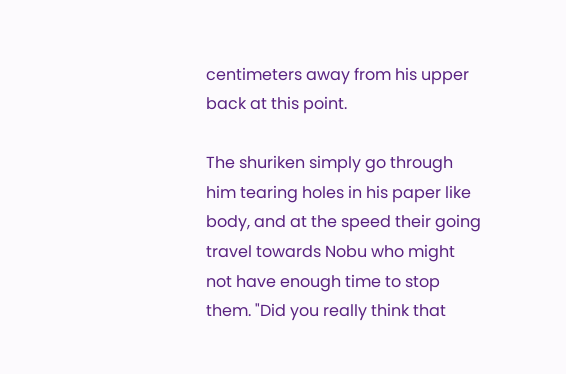centimeters away from his upper back at this point.

The shuriken simply go through him tearing holes in his paper like body, and at the speed their going travel towards Nobu who might not have enough time to stop them. "Did you really think that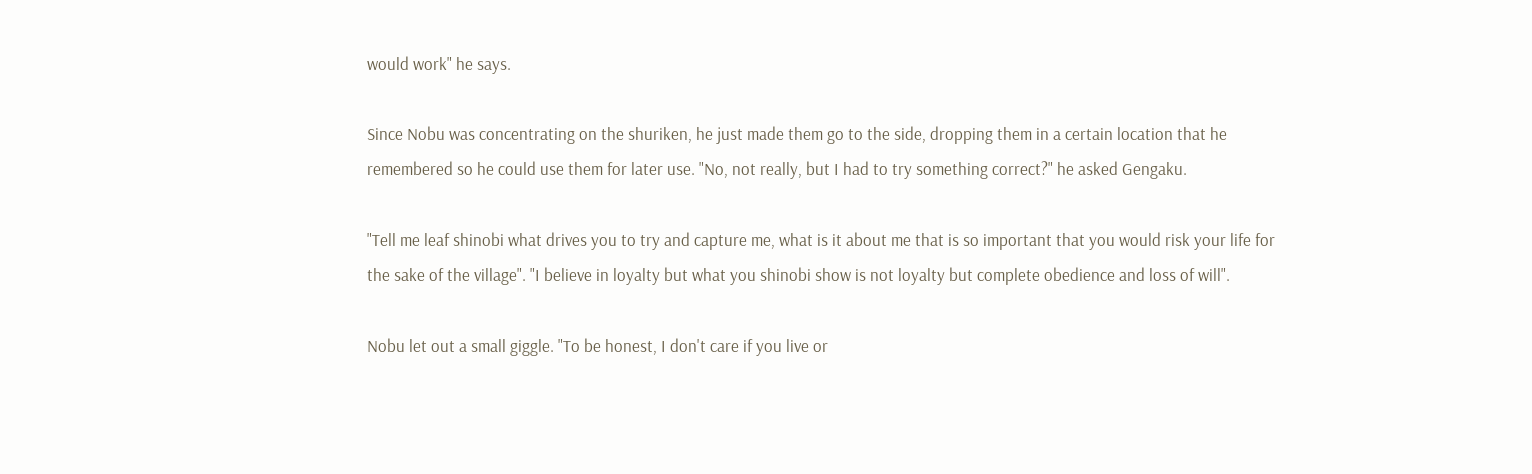would work" he says.

Since Nobu was concentrating on the shuriken, he just made them go to the side, dropping them in a certain location that he remembered so he could use them for later use. "No, not really, but I had to try something correct?" he asked Gengaku.

"Tell me leaf shinobi what drives you to try and capture me, what is it about me that is so important that you would risk your life for the sake of the village". "I believe in loyalty but what you shinobi show is not loyalty but complete obedience and loss of will".

Nobu let out a small giggle. "To be honest, I don't care if you live or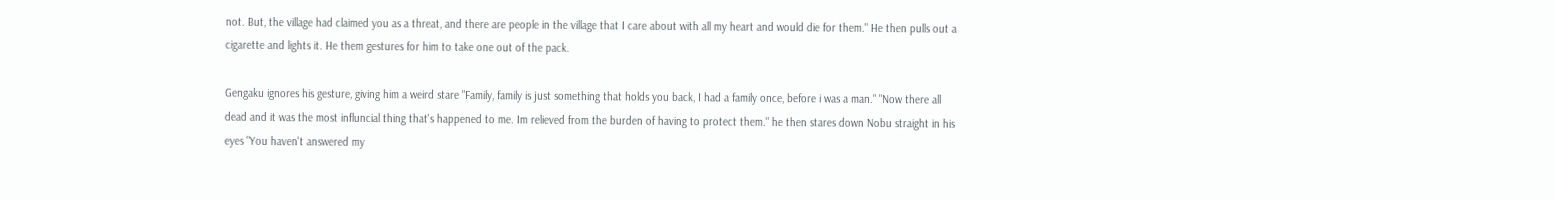not. But, the village had claimed you as a threat, and there are people in the village that I care about with all my heart and would die for them." He then pulls out a cigarette and lights it. He them gestures for him to take one out of the pack.

Gengaku ignores his gesture, giving him a weird stare "Family, family is just something that holds you back, I had a family once, before i was a man." "Now there all dead and it was the most influncial thing that's happened to me. Im relieved from the burden of having to protect them." he then stares down Nobu straight in his eyes "You haven't answered my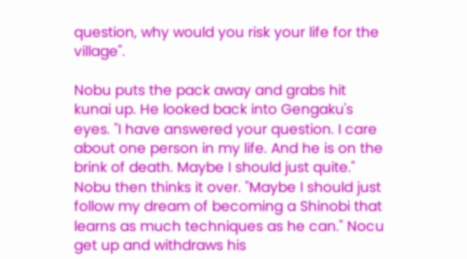question, why would you risk your life for the village".

Nobu puts the pack away and grabs hit kunai up. He looked back into Gengaku's eyes. "I have answered your question. I care about one person in my life. And he is on the brink of death. Maybe I should just quite." Nobu then thinks it over. "Maybe I should just follow my dream of becoming a Shinobi that learns as much techniques as he can." Nocu get up and withdraws his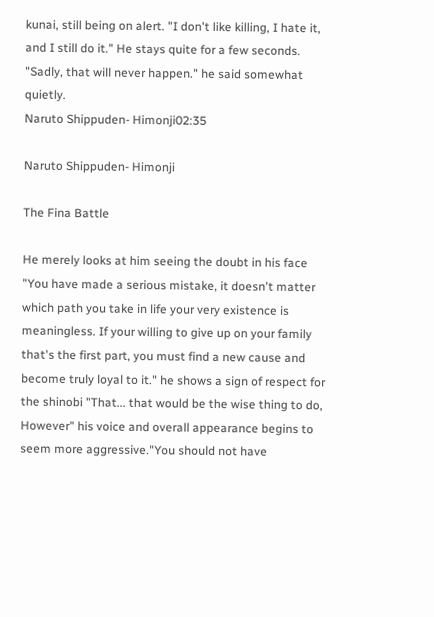kunai, still being on alert. "I don't like killing, I hate it, and I still do it." He stays quite for a few seconds. "Sadly, that will never happen." he said somewhat quietly.
Naruto Shippuden- Himonji02:35

Naruto Shippuden- Himonji

The Fina Battle

He merely looks at him seeing the doubt in his face "You have made a serious mistake, it doesn't matter which path you take in life your very existence is meaningless. If your willing to give up on your family that's the first part, you must find a new cause and become truly loyal to it." he shows a sign of respect for the shinobi "That... that would be the wise thing to do, However" his voice and overall appearance begins to seem more aggressive."You should not have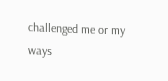challenged me or my ways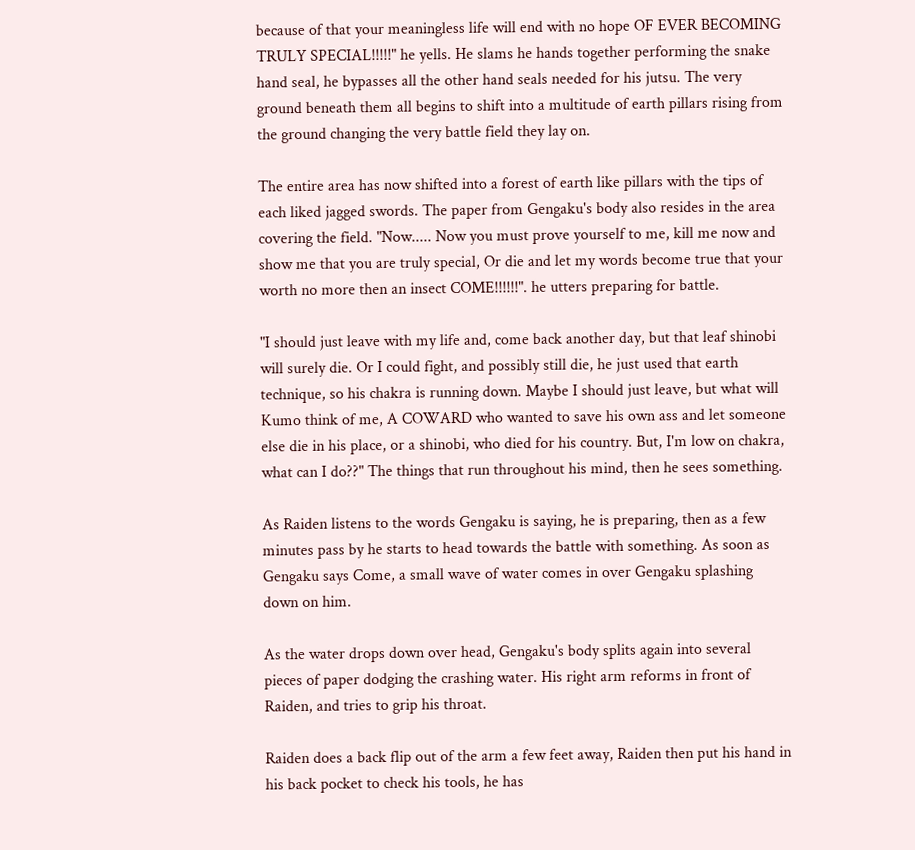because of that your meaningless life will end with no hope OF EVER BECOMING TRULY SPECIAL!!!!!" he yells. He slams he hands together performing the snake hand seal, he bypasses all the other hand seals needed for his jutsu. The very ground beneath them all begins to shift into a multitude of earth pillars rising from the ground changing the very battle field they lay on.

The entire area has now shifted into a forest of earth like pillars with the tips of each liked jagged swords. The paper from Gengaku's body also resides in the area covering the field. "Now..... Now you must prove yourself to me, kill me now and show me that you are truly special, Or die and let my words become true that your worth no more then an insect COME!!!!!!". he utters preparing for battle.

"I should just leave with my life and, come back another day, but that leaf shinobi will surely die. Or I could fight, and possibly still die, he just used that earth technique, so his chakra is running down. Maybe I should just leave, but what will Kumo think of me, A COWARD who wanted to save his own ass and let someone else die in his place, or a shinobi, who died for his country. But, I'm low on chakra, what can I do??" The things that run throughout his mind, then he sees something.

As Raiden listens to the words Gengaku is saying, he is preparing, then as a few minutes pass by he starts to head towards the battle with something. As soon as Gengaku says Come, a small wave of water comes in over Gengaku splashing down on him.

As the water drops down over head, Gengaku's body splits again into several pieces of paper dodging the crashing water. His right arm reforms in front of Raiden, and tries to grip his throat.

Raiden does a back flip out of the arm a few feet away, Raiden then put his hand in his back pocket to check his tools, he has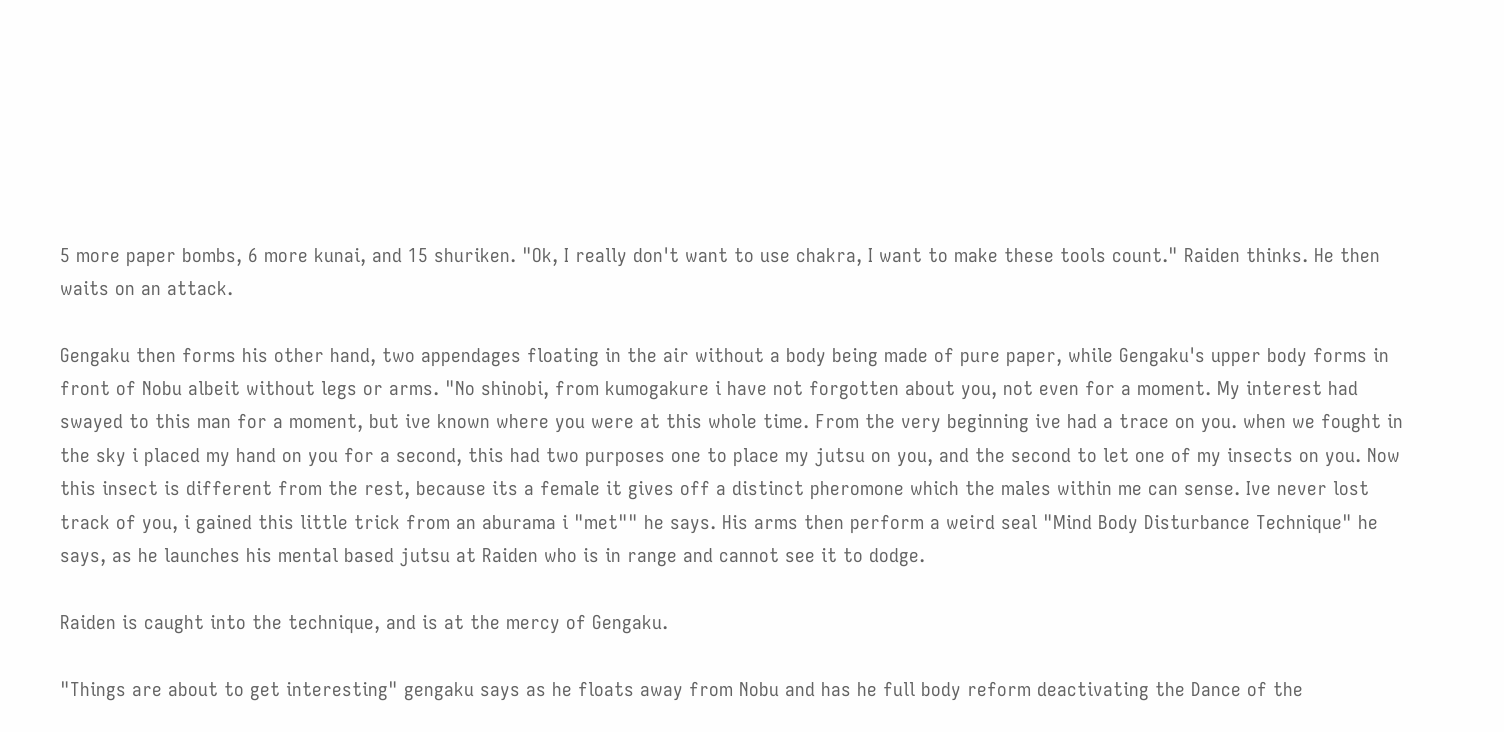5 more paper bombs, 6 more kunai, and 15 shuriken. "Ok, I really don't want to use chakra, I want to make these tools count." Raiden thinks. He then waits on an attack.

Gengaku then forms his other hand, two appendages floating in the air without a body being made of pure paper, while Gengaku's upper body forms in front of Nobu albeit without legs or arms. "No shinobi, from kumogakure i have not forgotten about you, not even for a moment. My interest had swayed to this man for a moment, but ive known where you were at this whole time. From the very beginning ive had a trace on you. when we fought in the sky i placed my hand on you for a second, this had two purposes one to place my jutsu on you, and the second to let one of my insects on you. Now this insect is different from the rest, because its a female it gives off a distinct pheromone which the males within me can sense. Ive never lost track of you, i gained this little trick from an aburama i "met"" he says. His arms then perform a weird seal "Mind Body Disturbance Technique" he says, as he launches his mental based jutsu at Raiden who is in range and cannot see it to dodge.

Raiden is caught into the technique, and is at the mercy of Gengaku.

"Things are about to get interesting" gengaku says as he floats away from Nobu and has he full body reform deactivating the Dance of the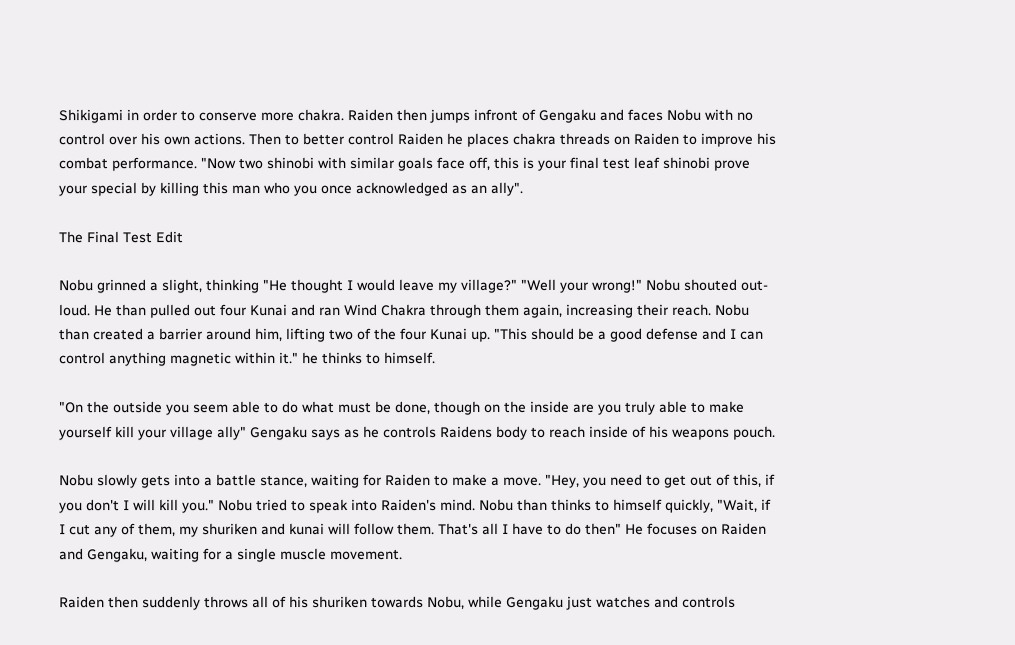Shikigami in order to conserve more chakra. Raiden then jumps infront of Gengaku and faces Nobu with no control over his own actions. Then to better control Raiden he places chakra threads on Raiden to improve his combat performance. "Now two shinobi with similar goals face off, this is your final test leaf shinobi prove your special by killing this man who you once acknowledged as an ally".

The Final Test Edit

Nobu grinned a slight, thinking "He thought I would leave my village?" "Well your wrong!" Nobu shouted out-loud. He than pulled out four Kunai and ran Wind Chakra through them again, increasing their reach. Nobu than created a barrier around him, lifting two of the four Kunai up. "This should be a good defense and I can control anything magnetic within it." he thinks to himself.

"On the outside you seem able to do what must be done, though on the inside are you truly able to make yourself kill your village ally" Gengaku says as he controls Raidens body to reach inside of his weapons pouch.

Nobu slowly gets into a battle stance, waiting for Raiden to make a move. "Hey, you need to get out of this, if you don't I will kill you." Nobu tried to speak into Raiden's mind. Nobu than thinks to himself quickly, "Wait, if I cut any of them, my shuriken and kunai will follow them. That's all I have to do then" He focuses on Raiden and Gengaku, waiting for a single muscle movement.

Raiden then suddenly throws all of his shuriken towards Nobu, while Gengaku just watches and controls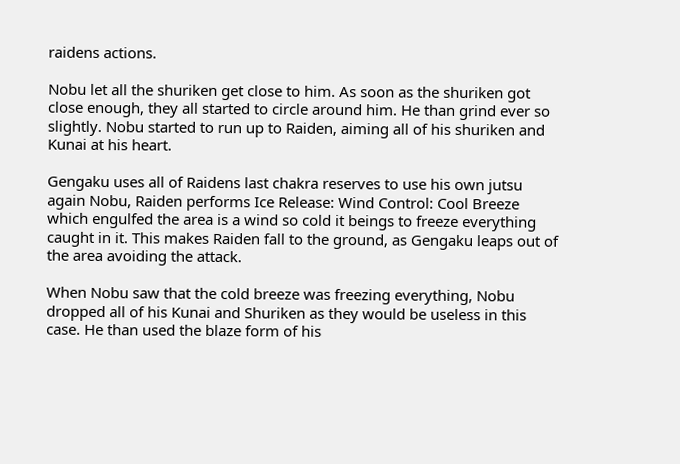raidens actions.

Nobu let all the shuriken get close to him. As soon as the shuriken got close enough, they all started to circle around him. He than grind ever so slightly. Nobu started to run up to Raiden, aiming all of his shuriken and Kunai at his heart.

Gengaku uses all of Raidens last chakra reserves to use his own jutsu again Nobu, Raiden performs Ice Release: Wind Control: Cool Breeze which engulfed the area is a wind so cold it beings to freeze everything caught in it. This makes Raiden fall to the ground, as Gengaku leaps out of the area avoiding the attack.

When Nobu saw that the cold breeze was freezing everything, Nobu dropped all of his Kunai and Shuriken as they would be useless in this case. He than used the blaze form of his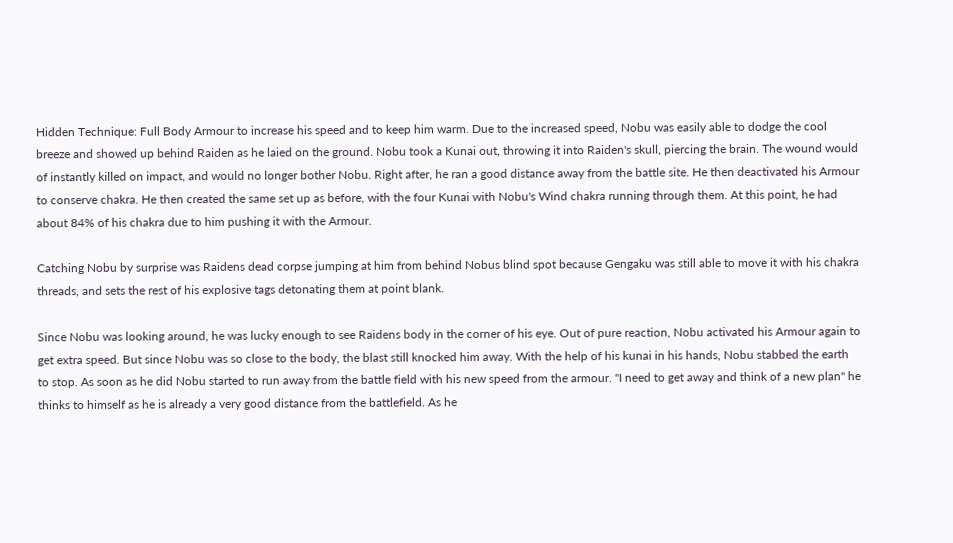Hidden Technique: Full Body Armour to increase his speed and to keep him warm. Due to the increased speed, Nobu was easily able to dodge the cool breeze and showed up behind Raiden as he laied on the ground. Nobu took a Kunai out, throwing it into Raiden's skull, piercing the brain. The wound would of instantly killed on impact, and would no longer bother Nobu. Right after, he ran a good distance away from the battle site. He then deactivated his Armour to conserve chakra. He then created the same set up as before, with the four Kunai with Nobu's Wind chakra running through them. At this point, he had about 84% of his chakra due to him pushing it with the Armour.

Catching Nobu by surprise was Raidens dead corpse jumping at him from behind Nobus blind spot because Gengaku was still able to move it with his chakra threads, and sets the rest of his explosive tags detonating them at point blank.

Since Nobu was looking around, he was lucky enough to see Raidens body in the corner of his eye. Out of pure reaction, Nobu activated his Armour again to get extra speed. But since Nobu was so close to the body, the blast still knocked him away. With the help of his kunai in his hands, Nobu stabbed the earth to stop. As soon as he did Nobu started to run away from the battle field with his new speed from the armour. "I need to get away and think of a new plan" he thinks to himself as he is already a very good distance from the battlefield. As he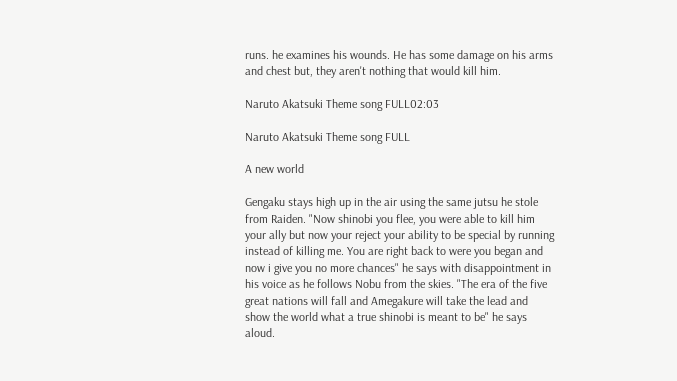runs. he examines his wounds. He has some damage on his arms and chest but, they aren't nothing that would kill him.

Naruto Akatsuki Theme song FULL02:03

Naruto Akatsuki Theme song FULL

A new world

Gengaku stays high up in the air using the same jutsu he stole from Raiden. "Now shinobi you flee, you were able to kill him your ally but now your reject your ability to be special by running instead of killing me. You are right back to were you began and now i give you no more chances" he says with disappointment in his voice as he follows Nobu from the skies. "The era of the five great nations will fall and Amegakure will take the lead and show the world what a true shinobi is meant to be" he says aloud.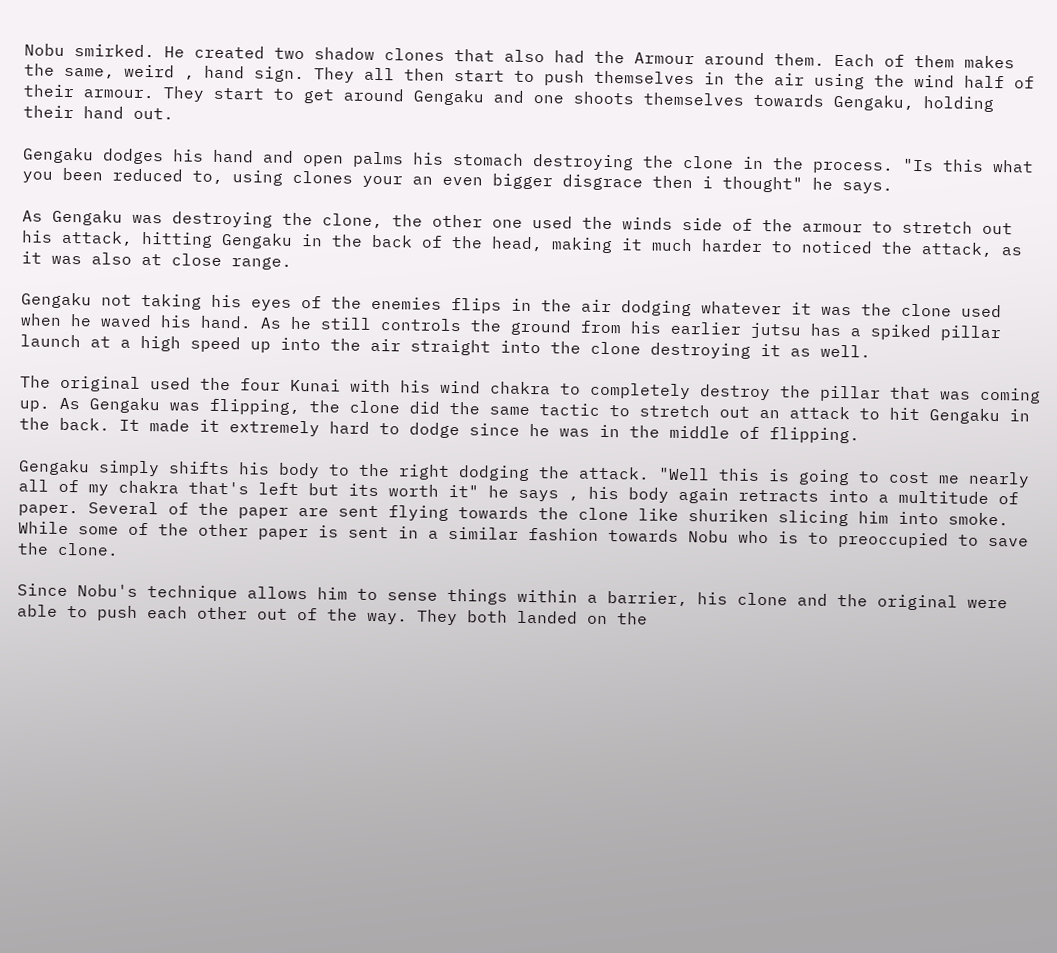Nobu smirked. He created two shadow clones that also had the Armour around them. Each of them makes the same, weird , hand sign. They all then start to push themselves in the air using the wind half of their armour. They start to get around Gengaku and one shoots themselves towards Gengaku, holding their hand out.

Gengaku dodges his hand and open palms his stomach destroying the clone in the process. "Is this what you been reduced to, using clones your an even bigger disgrace then i thought" he says.

As Gengaku was destroying the clone, the other one used the winds side of the armour to stretch out his attack, hitting Gengaku in the back of the head, making it much harder to noticed the attack, as it was also at close range.

Gengaku not taking his eyes of the enemies flips in the air dodging whatever it was the clone used when he waved his hand. As he still controls the ground from his earlier jutsu has a spiked pillar launch at a high speed up into the air straight into the clone destroying it as well.

The original used the four Kunai with his wind chakra to completely destroy the pillar that was coming up. As Gengaku was flipping, the clone did the same tactic to stretch out an attack to hit Gengaku in the back. It made it extremely hard to dodge since he was in the middle of flipping.

Gengaku simply shifts his body to the right dodging the attack. "Well this is going to cost me nearly all of my chakra that's left but its worth it" he says , his body again retracts into a multitude of paper. Several of the paper are sent flying towards the clone like shuriken slicing him into smoke. While some of the other paper is sent in a similar fashion towards Nobu who is to preoccupied to save the clone.

Since Nobu's technique allows him to sense things within a barrier, his clone and the original were able to push each other out of the way. They both landed on the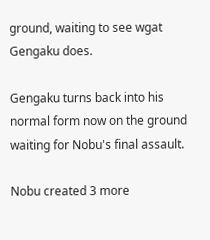ground, waiting to see wgat Gengaku does.

Gengaku turns back into his normal form now on the ground waiting for Nobu's final assault.

Nobu created 3 more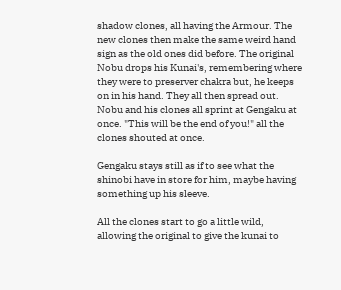shadow clones, all having the Armour. The new clones then make the same weird hand sign as the old ones did before. The original Nobu drops his Kunai's, remembering where they were to preserver chakra but, he keeps on in his hand. They all then spread out. Nobu and his clones all sprint at Gengaku at once. "This will be the end of you!" all the clones shouted at once.

Gengaku stays still as if to see what the shinobi have in store for him, maybe having something up his sleeve.

All the clones start to go a little wild, allowing the original to give the kunai to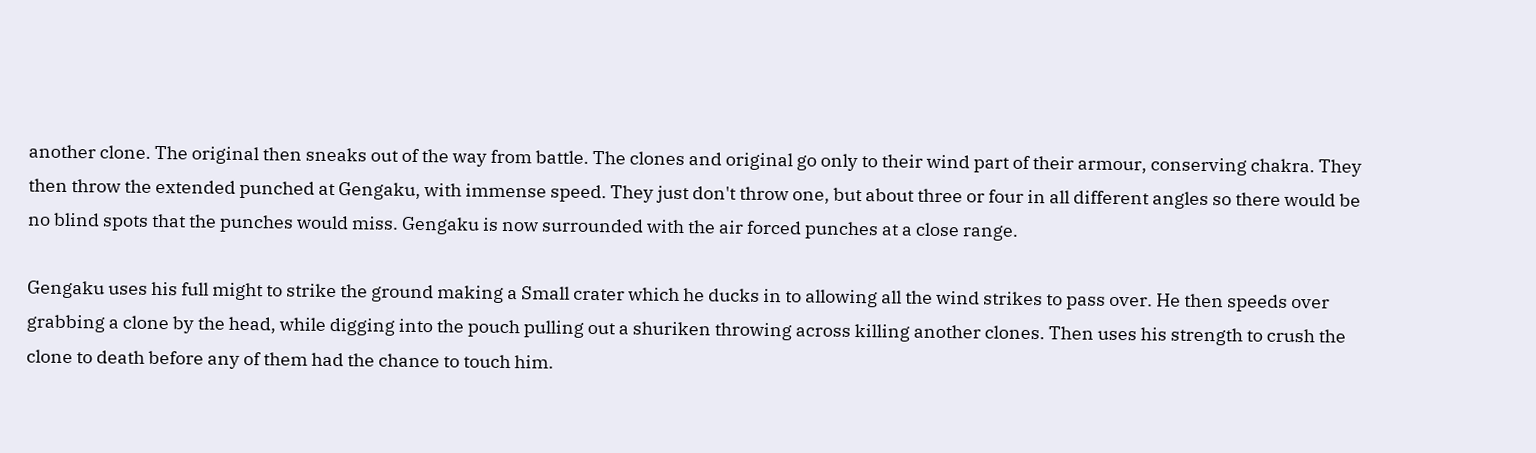another clone. The original then sneaks out of the way from battle. The clones and original go only to their wind part of their armour, conserving chakra. They then throw the extended punched at Gengaku, with immense speed. They just don't throw one, but about three or four in all different angles so there would be no blind spots that the punches would miss. Gengaku is now surrounded with the air forced punches at a close range.

Gengaku uses his full might to strike the ground making a Small crater which he ducks in to allowing all the wind strikes to pass over. He then speeds over grabbing a clone by the head, while digging into the pouch pulling out a shuriken throwing across killing another clones. Then uses his strength to crush the clone to death before any of them had the chance to touch him.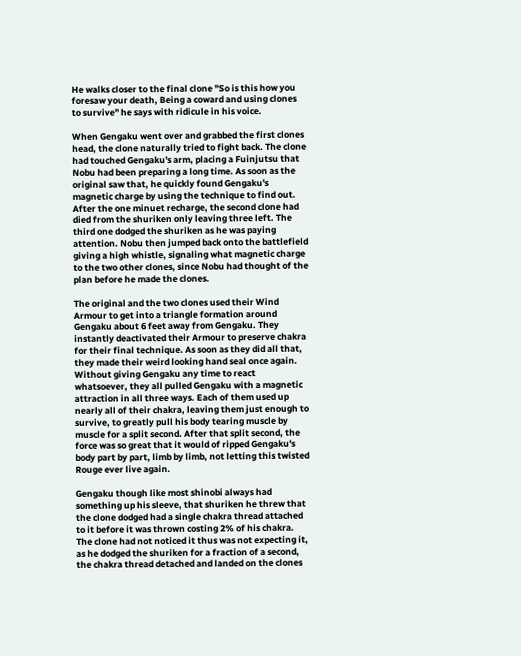He walks closer to the final clone "So is this how you foresaw your death, Being a coward and using clones to survive" he says with ridicule in his voice.

When Gengaku went over and grabbed the first clones head, the clone naturally tried to fight back. The clone had touched Gengaku's arm, placing a Fuinjutsu that Nobu had been preparing a long time. As soon as the original saw that, he quickly found Gengaku's magnetic charge by using the technique to find out. After the one minuet recharge, the second clone had died from the shuriken only leaving three left. The third one dodged the shuriken as he was paying attention. Nobu then jumped back onto the battlefield giving a high whistle, signaling what magnetic charge to the two other clones, since Nobu had thought of the plan before he made the clones.

The original and the two clones used their Wind Armour to get into a triangle formation around Gengaku about 6 feet away from Gengaku. They instantly deactivated their Armour to preserve chakra for their final technique. As soon as they did all that, they made their weird looking hand seal once again. Without giving Gengaku any time to react whatsoever, they all pulled Gengaku with a magnetic attraction in all three ways. Each of them used up nearly all of their chakra, leaving them just enough to survive, to greatly pull his body tearing muscle by muscle for a split second. After that split second, the force was so great that it would of ripped Gengaku's body part by part, limb by limb, not letting this twisted Rouge ever live again.

Gengaku though like most shinobi always had something up his sleeve, that shuriken he threw that the clone dodged had a single chakra thread attached to it before it was thrown costing 2% of his chakra. The clone had not noticed it thus was not expecting it, as he dodged the shuriken for a fraction of a second, the chakra thread detached and landed on the clones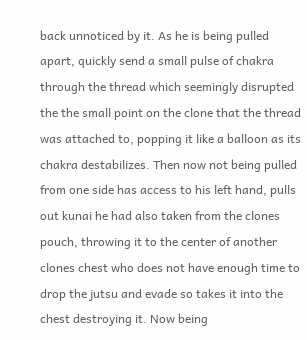back unnoticed by it. As he is being pulled apart, quickly send a small pulse of chakra through the thread which seemingly disrupted the the small point on the clone that the thread was attached to, popping it like a balloon as its chakra destabilizes. Then now not being pulled from one side has access to his left hand, pulls out kunai he had also taken from the clones pouch, throwing it to the center of another clones chest who does not have enough time to drop the jutsu and evade so takes it into the chest destroying it. Now being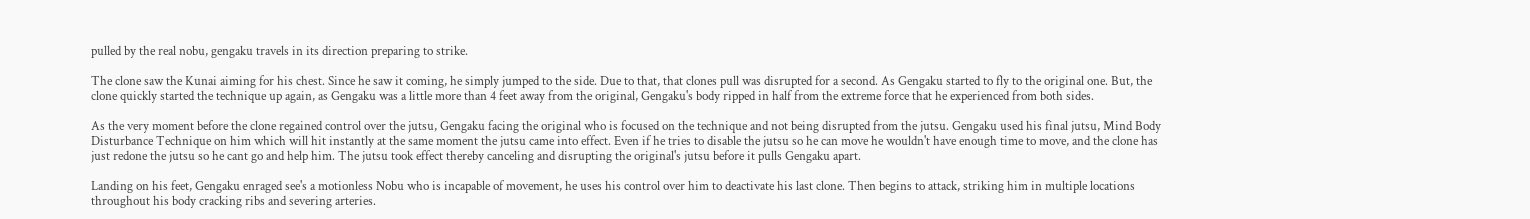pulled by the real nobu, gengaku travels in its direction preparing to strike.

The clone saw the Kunai aiming for his chest. Since he saw it coming, he simply jumped to the side. Due to that, that clones pull was disrupted for a second. As Gengaku started to fly to the original one. But, the clone quickly started the technique up again, as Gengaku was a little more than 4 feet away from the original, Gengaku's body ripped in half from the extreme force that he experienced from both sides.

As the very moment before the clone regained control over the jutsu, Gengaku facing the original who is focused on the technique and not being disrupted from the jutsu. Gengaku used his final jutsu, Mind Body Disturbance Technique on him which will hit instantly at the same moment the jutsu came into effect. Even if he tries to disable the jutsu so he can move he wouldn't have enough time to move, and the clone has just redone the jutsu so he cant go and help him. The jutsu took effect thereby canceling and disrupting the original's jutsu before it pulls Gengaku apart.

Landing on his feet, Gengaku enraged see's a motionless Nobu who is incapable of movement, he uses his control over him to deactivate his last clone. Then begins to attack, striking him in multiple locations throughout his body cracking ribs and severing arteries.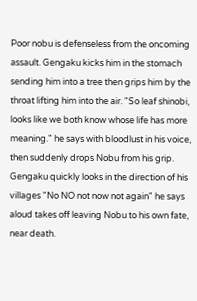Poor nobu is defenseless from the oncoming assault. Gengaku kicks him in the stomach sending him into a tree then grips him by the throat lifting him into the air. "So leaf shinobi, looks like we both know whose life has more meaning." he says with bloodlust in his voice, then suddenly drops Nobu from his grip. Gengaku quickly looks in the direction of his villages "No NO not now not again" he says aloud takes off leaving Nobu to his own fate, near death.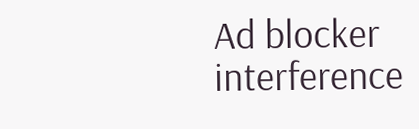Ad blocker interference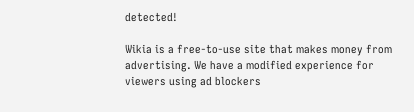detected!

Wikia is a free-to-use site that makes money from advertising. We have a modified experience for viewers using ad blockers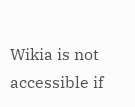Wikia is not accessible if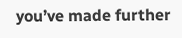you’ve made further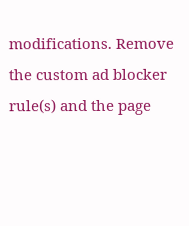modifications. Remove the custom ad blocker rule(s) and the page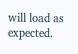will load as expected.